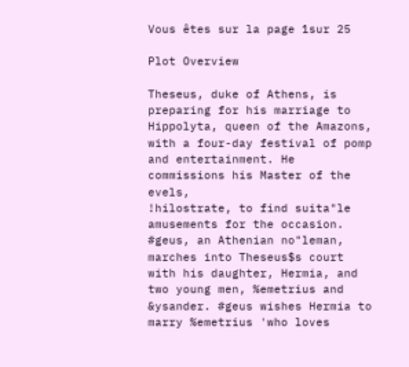Vous êtes sur la page 1sur 25

Plot Overview

Theseus, duke of Athens, is preparing for his marriage to Hippolyta, queen of the Amazons,
with a four-day festival of pomp and entertainment. He commissions his Master of the evels,
!hilostrate, to find suita"le amusements for the occasion. #geus, an Athenian no"leman,
marches into Theseus$s court with his daughter, Hermia, and two young men, %emetrius and
&ysander. #geus wishes Hermia to marry %emetrius 'who loves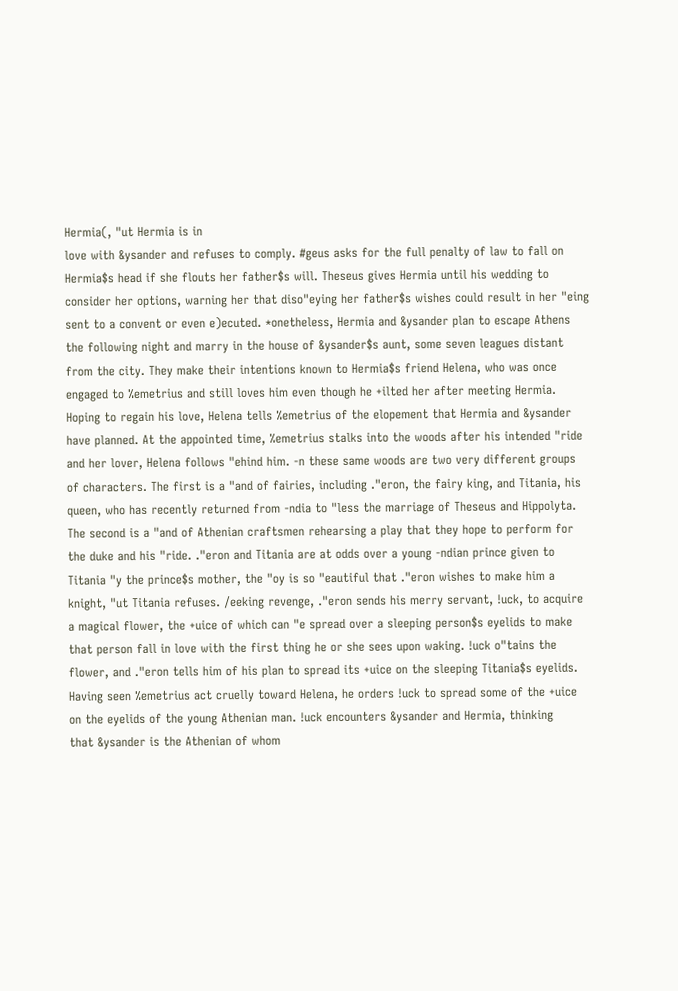Hermia(, "ut Hermia is in
love with &ysander and refuses to comply. #geus asks for the full penalty of law to fall on
Hermia$s head if she flouts her father$s will. Theseus gives Hermia until his wedding to
consider her options, warning her that diso"eying her father$s wishes could result in her "eing
sent to a convent or even e)ecuted. *onetheless, Hermia and &ysander plan to escape Athens
the following night and marry in the house of &ysander$s aunt, some seven leagues distant
from the city. They make their intentions known to Hermia$s friend Helena, who was once
engaged to %emetrius and still loves him even though he +ilted her after meeting Hermia.
Hoping to regain his love, Helena tells %emetrius of the elopement that Hermia and &ysander
have planned. At the appointed time, %emetrius stalks into the woods after his intended "ride
and her lover, Helena follows "ehind him. -n these same woods are two very different groups
of characters. The first is a "and of fairies, including ."eron, the fairy king, and Titania, his
queen, who has recently returned from -ndia to "less the marriage of Theseus and Hippolyta.
The second is a "and of Athenian craftsmen rehearsing a play that they hope to perform for
the duke and his "ride. ."eron and Titania are at odds over a young -ndian prince given to
Titania "y the prince$s mother, the "oy is so "eautiful that ."eron wishes to make him a
knight, "ut Titania refuses. /eeking revenge, ."eron sends his merry servant, !uck, to acquire
a magical flower, the +uice of which can "e spread over a sleeping person$s eyelids to make
that person fall in love with the first thing he or she sees upon waking. !uck o"tains the
flower, and ."eron tells him of his plan to spread its +uice on the sleeping Titania$s eyelids.
Having seen %emetrius act cruelly toward Helena, he orders !uck to spread some of the +uice
on the eyelids of the young Athenian man. !uck encounters &ysander and Hermia, thinking
that &ysander is the Athenian of whom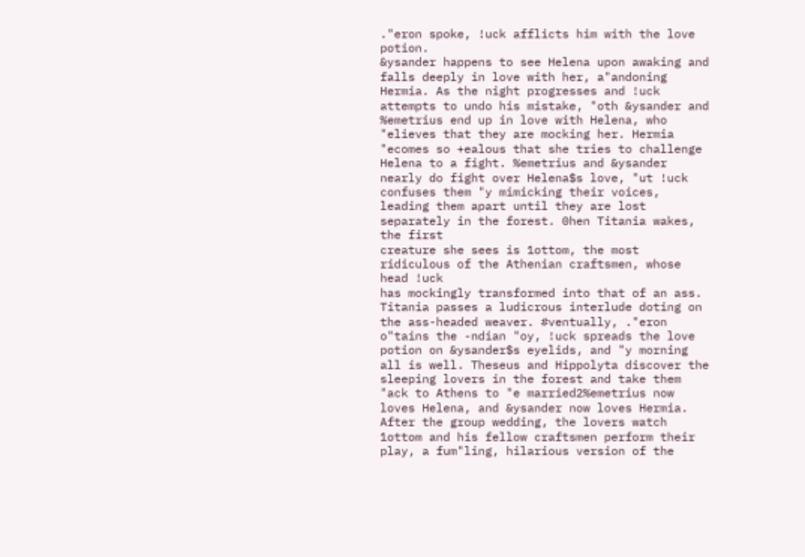."eron spoke, !uck afflicts him with the love potion.
&ysander happens to see Helena upon awaking and falls deeply in love with her, a"andoning
Hermia. As the night progresses and !uck attempts to undo his mistake, "oth &ysander and
%emetrius end up in love with Helena, who "elieves that they are mocking her. Hermia
"ecomes so +ealous that she tries to challenge Helena to a fight. %emetrius and &ysander
nearly do fight over Helena$s love, "ut !uck confuses them "y mimicking their voices,
leading them apart until they are lost separately in the forest. 0hen Titania wakes, the first
creature she sees is 1ottom, the most ridiculous of the Athenian craftsmen, whose head !uck
has mockingly transformed into that of an ass. Titania passes a ludicrous interlude doting on
the ass-headed weaver. #ventually, ."eron o"tains the -ndian "oy, !uck spreads the love
potion on &ysander$s eyelids, and "y morning all is well. Theseus and Hippolyta discover the
sleeping lovers in the forest and take them "ack to Athens to "e married2%emetrius now
loves Helena, and &ysander now loves Hermia. After the group wedding, the lovers watch
1ottom and his fellow craftsmen perform their play, a fum"ling, hilarious version of the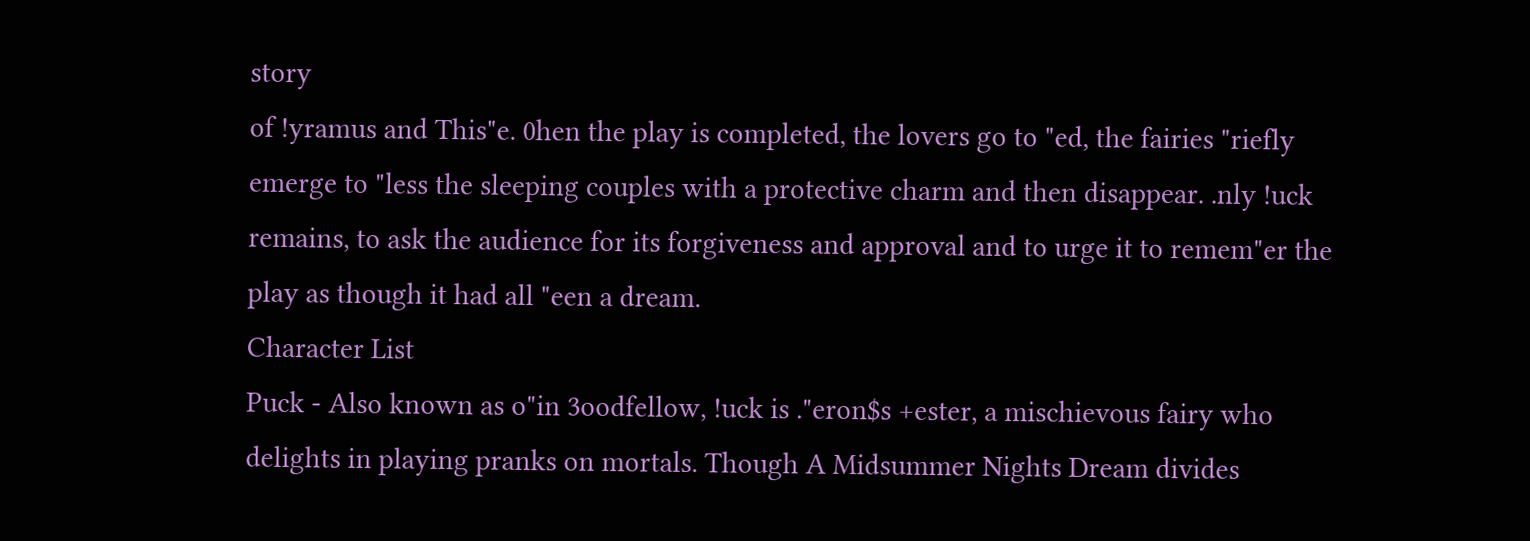story
of !yramus and This"e. 0hen the play is completed, the lovers go to "ed, the fairies "riefly
emerge to "less the sleeping couples with a protective charm and then disappear. .nly !uck
remains, to ask the audience for its forgiveness and approval and to urge it to remem"er the
play as though it had all "een a dream.
Character List
Puck - Also known as o"in 3oodfellow, !uck is ."eron$s +ester, a mischievous fairy who
delights in playing pranks on mortals. Though A Midsummer Nights Dream divides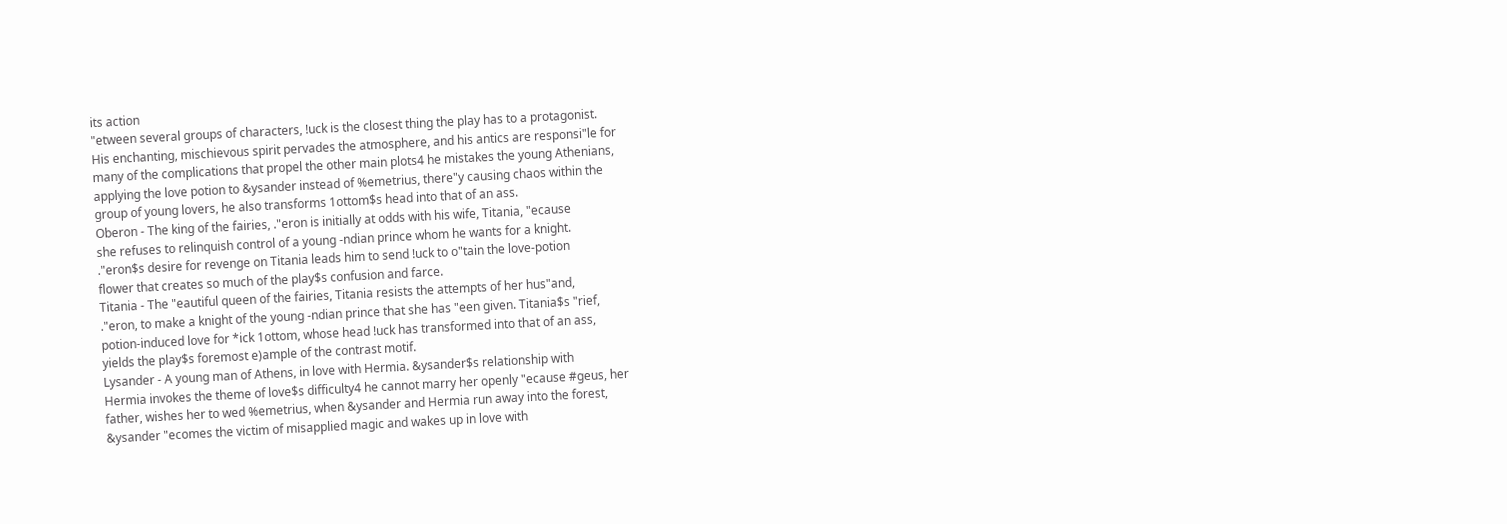its action
"etween several groups of characters, !uck is the closest thing the play has to a protagonist.
His enchanting, mischievous spirit pervades the atmosphere, and his antics are responsi"le for
many of the complications that propel the other main plots4 he mistakes the young Athenians,
applying the love potion to &ysander instead of %emetrius, there"y causing chaos within the
group of young lovers, he also transforms 1ottom$s head into that of an ass.
Oberon - The king of the fairies, ."eron is initially at odds with his wife, Titania, "ecause
she refuses to relinquish control of a young -ndian prince whom he wants for a knight.
."eron$s desire for revenge on Titania leads him to send !uck to o"tain the love-potion
flower that creates so much of the play$s confusion and farce.
Titania - The "eautiful queen of the fairies, Titania resists the attempts of her hus"and,
."eron, to make a knight of the young -ndian prince that she has "een given. Titania$s "rief,
potion-induced love for *ick 1ottom, whose head !uck has transformed into that of an ass,
yields the play$s foremost e)ample of the contrast motif.
Lysander - A young man of Athens, in love with Hermia. &ysander$s relationship with
Hermia invokes the theme of love$s difficulty4 he cannot marry her openly "ecause #geus, her
father, wishes her to wed %emetrius, when &ysander and Hermia run away into the forest,
&ysander "ecomes the victim of misapplied magic and wakes up in love with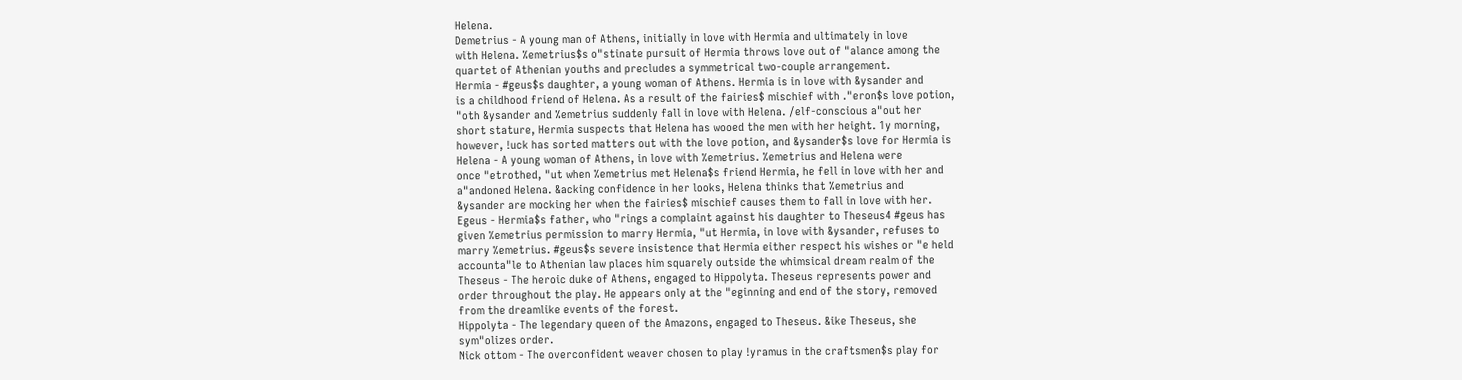Helena.
Demetrius - A young man of Athens, initially in love with Hermia and ultimately in love
with Helena. %emetrius$s o"stinate pursuit of Hermia throws love out of "alance among the
quartet of Athenian youths and precludes a symmetrical two-couple arrangement.
Hermia - #geus$s daughter, a young woman of Athens. Hermia is in love with &ysander and
is a childhood friend of Helena. As a result of the fairies$ mischief with ."eron$s love potion,
"oth &ysander and %emetrius suddenly fall in love with Helena. /elf-conscious a"out her
short stature, Hermia suspects that Helena has wooed the men with her height. 1y morning,
however, !uck has sorted matters out with the love potion, and &ysander$s love for Hermia is
Helena - A young woman of Athens, in love with %emetrius. %emetrius and Helena were
once "etrothed, "ut when %emetrius met Helena$s friend Hermia, he fell in love with her and
a"andoned Helena. &acking confidence in her looks, Helena thinks that %emetrius and
&ysander are mocking her when the fairies$ mischief causes them to fall in love with her.
Egeus - Hermia$s father, who "rings a complaint against his daughter to Theseus4 #geus has
given %emetrius permission to marry Hermia, "ut Hermia, in love with &ysander, refuses to
marry %emetrius. #geus$s severe insistence that Hermia either respect his wishes or "e held
accounta"le to Athenian law places him squarely outside the whimsical dream realm of the
Theseus - The heroic duke of Athens, engaged to Hippolyta. Theseus represents power and
order throughout the play. He appears only at the "eginning and end of the story, removed
from the dreamlike events of the forest.
Hippolyta - The legendary queen of the Amazons, engaged to Theseus. &ike Theseus, she
sym"olizes order.
Nick ottom - The overconfident weaver chosen to play !yramus in the craftsmen$s play for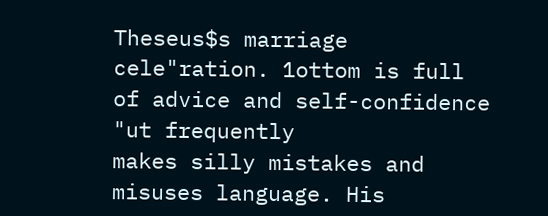Theseus$s marriage cele"ration. 1ottom is full of advice and self-confidence "ut frequently
makes silly mistakes and misuses language. His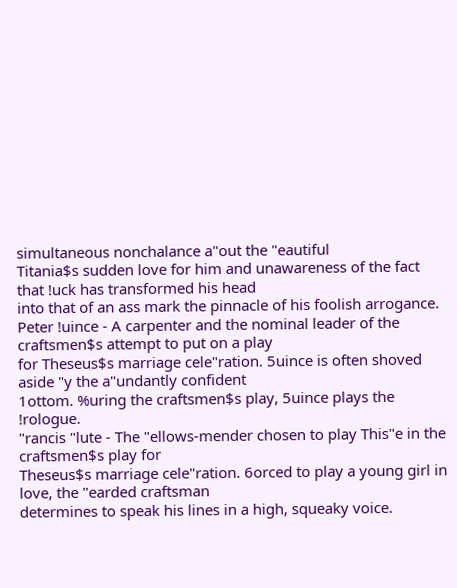simultaneous nonchalance a"out the "eautiful
Titania$s sudden love for him and unawareness of the fact that !uck has transformed his head
into that of an ass mark the pinnacle of his foolish arrogance.
Peter !uince - A carpenter and the nominal leader of the craftsmen$s attempt to put on a play
for Theseus$s marriage cele"ration. 5uince is often shoved aside "y the a"undantly confident
1ottom. %uring the craftsmen$s play, 5uince plays the !rologue.
"rancis "lute - The "ellows-mender chosen to play This"e in the craftsmen$s play for
Theseus$s marriage cele"ration. 6orced to play a young girl in love, the "earded craftsman
determines to speak his lines in a high, squeaky voice.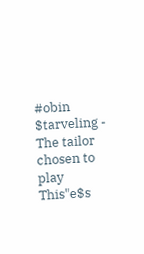#obin $tarveling - The tailor chosen to play This"e$s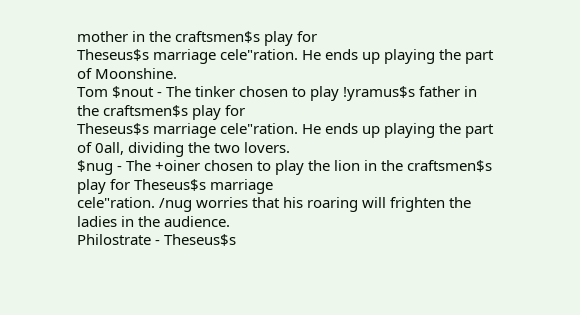mother in the craftsmen$s play for
Theseus$s marriage cele"ration. He ends up playing the part of Moonshine.
Tom $nout - The tinker chosen to play !yramus$s father in the craftsmen$s play for
Theseus$s marriage cele"ration. He ends up playing the part of 0all, dividing the two lovers.
$nug - The +oiner chosen to play the lion in the craftsmen$s play for Theseus$s marriage
cele"ration. /nug worries that his roaring will frighten the ladies in the audience.
Philostrate - Theseus$s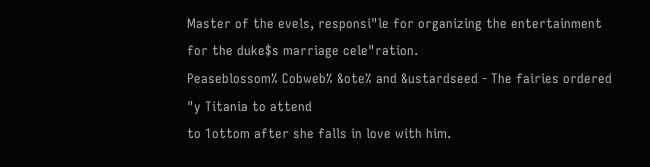Master of the evels, responsi"le for organizing the entertainment
for the duke$s marriage cele"ration.
Peaseblossom% Cobweb% &ote% and &ustardseed - The fairies ordered "y Titania to attend
to 1ottom after she falls in love with him.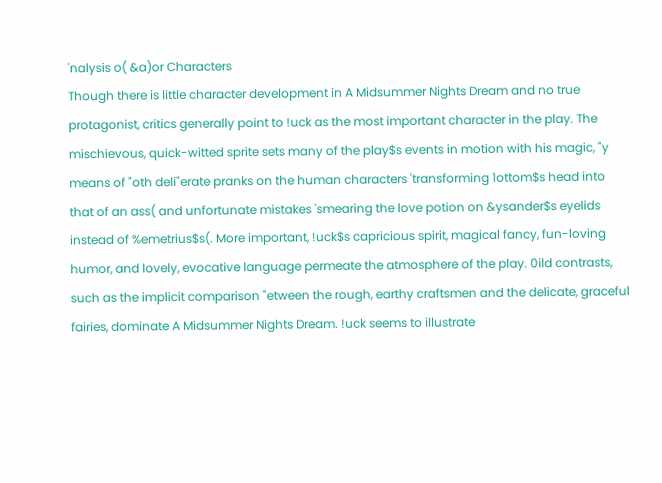'nalysis o( &a)or Characters
Though there is little character development in A Midsummer Nights Dream and no true
protagonist, critics generally point to !uck as the most important character in the play. The
mischievous, quick-witted sprite sets many of the play$s events in motion with his magic, "y
means of "oth deli"erate pranks on the human characters 'transforming 1ottom$s head into
that of an ass( and unfortunate mistakes 'smearing the love potion on &ysander$s eyelids
instead of %emetrius$s(. More important, !uck$s capricious spirit, magical fancy, fun-loving
humor, and lovely, evocative language permeate the atmosphere of the play. 0ild contrasts,
such as the implicit comparison "etween the rough, earthy craftsmen and the delicate, graceful
fairies, dominate A Midsummer Nights Dream. !uck seems to illustrate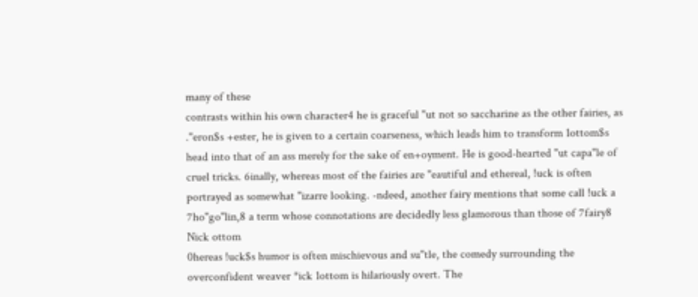many of these
contrasts within his own character4 he is graceful "ut not so saccharine as the other fairies, as
."eron$s +ester, he is given to a certain coarseness, which leads him to transform 1ottom$s
head into that of an ass merely for the sake of en+oyment. He is good-hearted "ut capa"le of
cruel tricks. 6inally, whereas most of the fairies are "eautiful and ethereal, !uck is often
portrayed as somewhat "izarre looking. -ndeed, another fairy mentions that some call !uck a
7ho"go"lin,8 a term whose connotations are decidedly less glamorous than those of 7fairy8
Nick ottom
0hereas !uck$s humor is often mischievous and su"tle, the comedy surrounding the
overconfident weaver *ick 1ottom is hilariously overt. The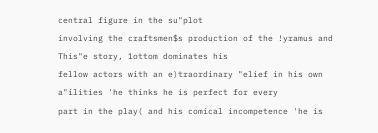central figure in the su"plot
involving the craftsmen$s production of the !yramus and This"e story, 1ottom dominates his
fellow actors with an e)traordinary "elief in his own a"ilities 'he thinks he is perfect for every
part in the play( and his comical incompetence 'he is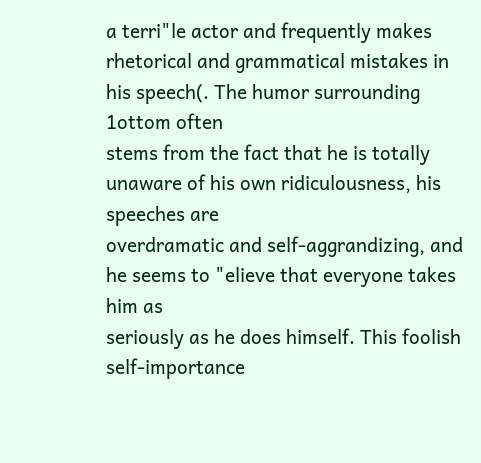a terri"le actor and frequently makes
rhetorical and grammatical mistakes in his speech(. The humor surrounding 1ottom often
stems from the fact that he is totally unaware of his own ridiculousness, his speeches are
overdramatic and self-aggrandizing, and he seems to "elieve that everyone takes him as
seriously as he does himself. This foolish self-importance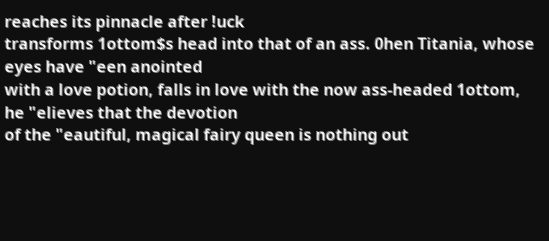reaches its pinnacle after !uck
transforms 1ottom$s head into that of an ass. 0hen Titania, whose eyes have "een anointed
with a love potion, falls in love with the now ass-headed 1ottom, he "elieves that the devotion
of the "eautiful, magical fairy queen is nothing out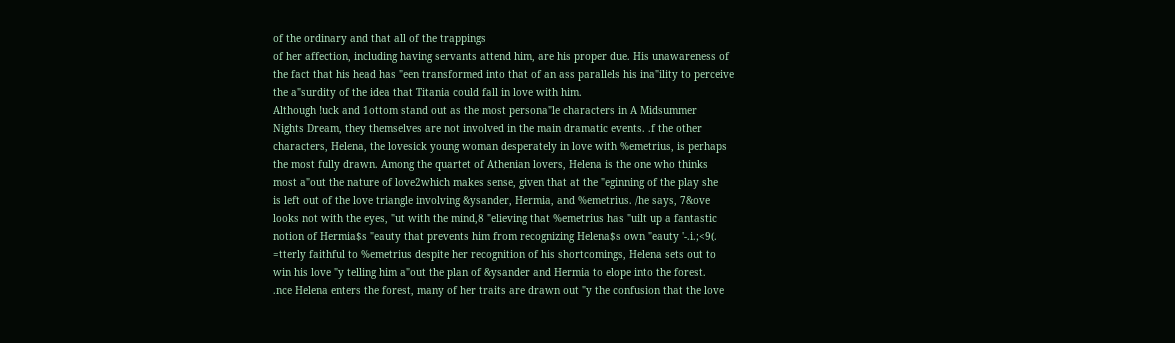of the ordinary and that all of the trappings
of her affection, including having servants attend him, are his proper due. His unawareness of
the fact that his head has "een transformed into that of an ass parallels his ina"ility to perceive
the a"surdity of the idea that Titania could fall in love with him.
Although !uck and 1ottom stand out as the most persona"le characters in A Midsummer
Nights Dream, they themselves are not involved in the main dramatic events. .f the other
characters, Helena, the lovesick young woman desperately in love with %emetrius, is perhaps
the most fully drawn. Among the quartet of Athenian lovers, Helena is the one who thinks
most a"out the nature of love2which makes sense, given that at the "eginning of the play she
is left out of the love triangle involving &ysander, Hermia, and %emetrius. /he says, 7&ove
looks not with the eyes, "ut with the mind,8 "elieving that %emetrius has "uilt up a fantastic
notion of Hermia$s "eauty that prevents him from recognizing Helena$s own "eauty '-.i.;<9(.
=tterly faithful to %emetrius despite her recognition of his shortcomings, Helena sets out to
win his love "y telling him a"out the plan of &ysander and Hermia to elope into the forest.
.nce Helena enters the forest, many of her traits are drawn out "y the confusion that the love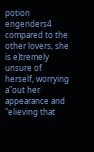potion engenders4 compared to the other lovers, she is e)tremely unsure of herself, worrying
a"out her appearance and "elieving that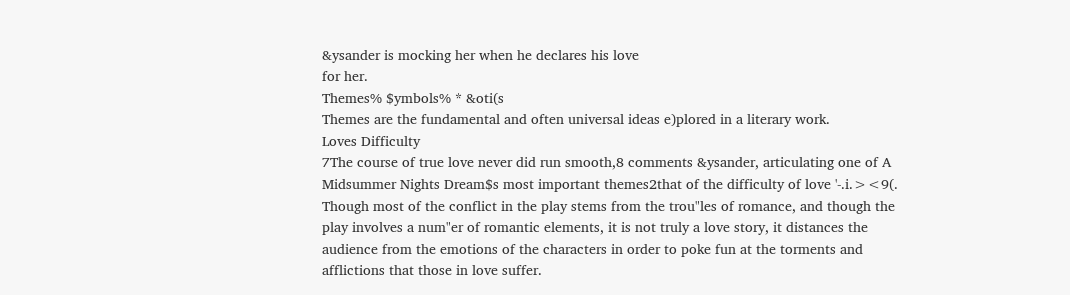&ysander is mocking her when he declares his love
for her.
Themes% $ymbols% * &oti(s
Themes are the fundamental and often universal ideas e)plored in a literary work.
Loves Difficulty
7The course of true love never did run smooth,8 comments &ysander, articulating one of A
Midsummer Nights Dream$s most important themes2that of the difficulty of love '-.i.><9(.
Though most of the conflict in the play stems from the trou"les of romance, and though the
play involves a num"er of romantic elements, it is not truly a love story, it distances the
audience from the emotions of the characters in order to poke fun at the torments and
afflictions that those in love suffer.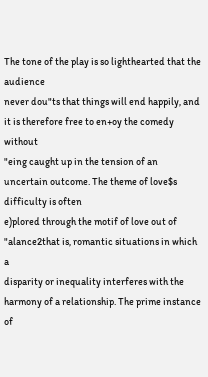The tone of the play is so lighthearted that the audience
never dou"ts that things will end happily, and it is therefore free to en+oy the comedy without
"eing caught up in the tension of an uncertain outcome. The theme of love$s difficulty is often
e)plored through the motif of love out of "alance2that is, romantic situations in which a
disparity or inequality interferes with the harmony of a relationship. The prime instance of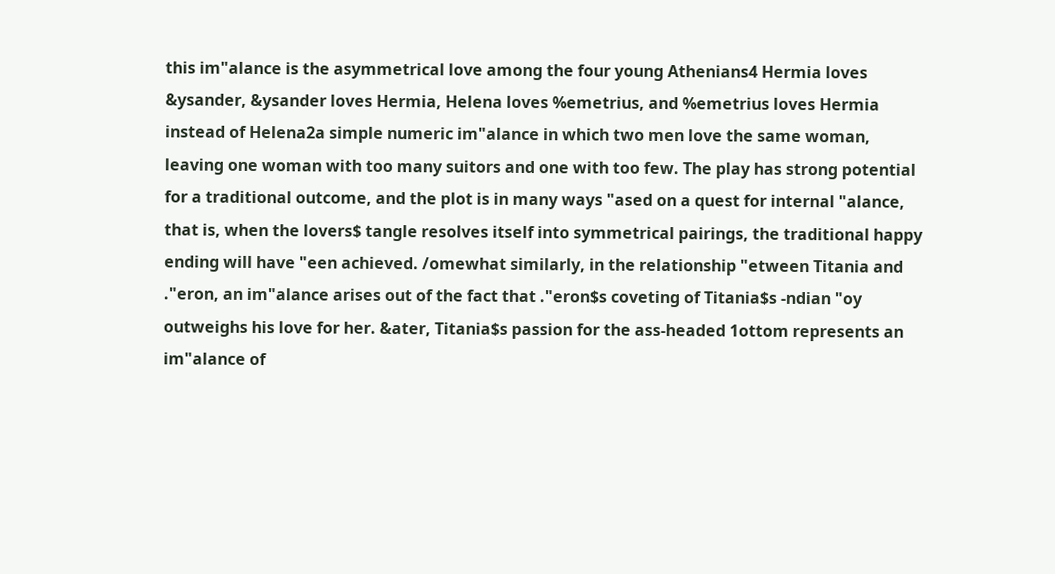this im"alance is the asymmetrical love among the four young Athenians4 Hermia loves
&ysander, &ysander loves Hermia, Helena loves %emetrius, and %emetrius loves Hermia
instead of Helena2a simple numeric im"alance in which two men love the same woman,
leaving one woman with too many suitors and one with too few. The play has strong potential
for a traditional outcome, and the plot is in many ways "ased on a quest for internal "alance,
that is, when the lovers$ tangle resolves itself into symmetrical pairings, the traditional happy
ending will have "een achieved. /omewhat similarly, in the relationship "etween Titania and
."eron, an im"alance arises out of the fact that ."eron$s coveting of Titania$s -ndian "oy
outweighs his love for her. &ater, Titania$s passion for the ass-headed 1ottom represents an
im"alance of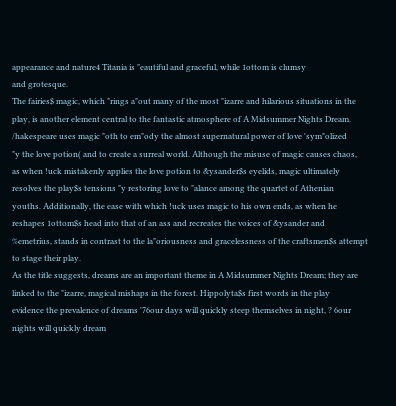appearance and nature4 Titania is "eautiful and graceful, while 1ottom is clumsy
and grotesque.
The fairies$ magic, which "rings a"out many of the most "izarre and hilarious situations in the
play, is another element central to the fantastic atmosphere of A Midsummer Nights Dream.
/hakespeare uses magic "oth to em"ody the almost supernatural power of love 'sym"olized
"y the love potion( and to create a surreal world. Although the misuse of magic causes chaos,
as when !uck mistakenly applies the love potion to &ysander$s eyelids, magic ultimately
resolves the play$s tensions "y restoring love to "alance among the quartet of Athenian
youths. Additionally, the ease with which !uck uses magic to his own ends, as when he
reshapes 1ottom$s head into that of an ass and recreates the voices of &ysander and
%emetrius, stands in contrast to the la"oriousness and gracelessness of the craftsmen$s attempt
to stage their play.
As the title suggests, dreams are an important theme in A Midsummer Nights Dream; they are
linked to the "izarre, magical mishaps in the forest. Hippolyta$s first words in the play
evidence the prevalence of dreams '76our days will quickly steep themselves in night, ? 6our
nights will quickly dream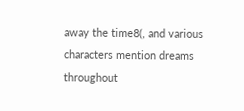away the time8(, and various characters mention dreams throughout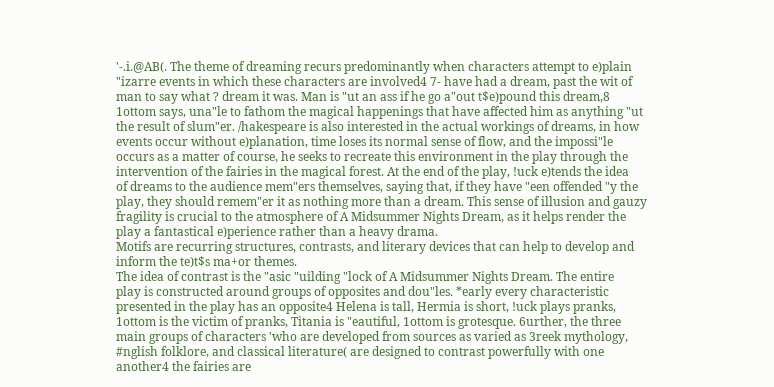'-.i.@AB(. The theme of dreaming recurs predominantly when characters attempt to e)plain
"izarre events in which these characters are involved4 7- have had a dream, past the wit of
man to say what ? dream it was. Man is "ut an ass if he go a"out t$e)pound this dream,8
1ottom says, una"le to fathom the magical happenings that have affected him as anything "ut
the result of slum"er. /hakespeare is also interested in the actual workings of dreams, in how
events occur without e)planation, time loses its normal sense of flow, and the impossi"le
occurs as a matter of course, he seeks to recreate this environment in the play through the
intervention of the fairies in the magical forest. At the end of the play, !uck e)tends the idea
of dreams to the audience mem"ers themselves, saying that, if they have "een offended "y the
play, they should remem"er it as nothing more than a dream. This sense of illusion and gauzy
fragility is crucial to the atmosphere of A Midsummer Nights Dream, as it helps render the
play a fantastical e)perience rather than a heavy drama.
Motifs are recurring structures, contrasts, and literary devices that can help to develop and
inform the te)t$s ma+or themes.
The idea of contrast is the "asic "uilding "lock of A Midsummer Nights Dream. The entire
play is constructed around groups of opposites and dou"les. *early every characteristic
presented in the play has an opposite4 Helena is tall, Hermia is short, !uck plays pranks,
1ottom is the victim of pranks, Titania is "eautiful, 1ottom is grotesque. 6urther, the three
main groups of characters 'who are developed from sources as varied as 3reek mythology,
#nglish folklore, and classical literature( are designed to contrast powerfully with one
another4 the fairies are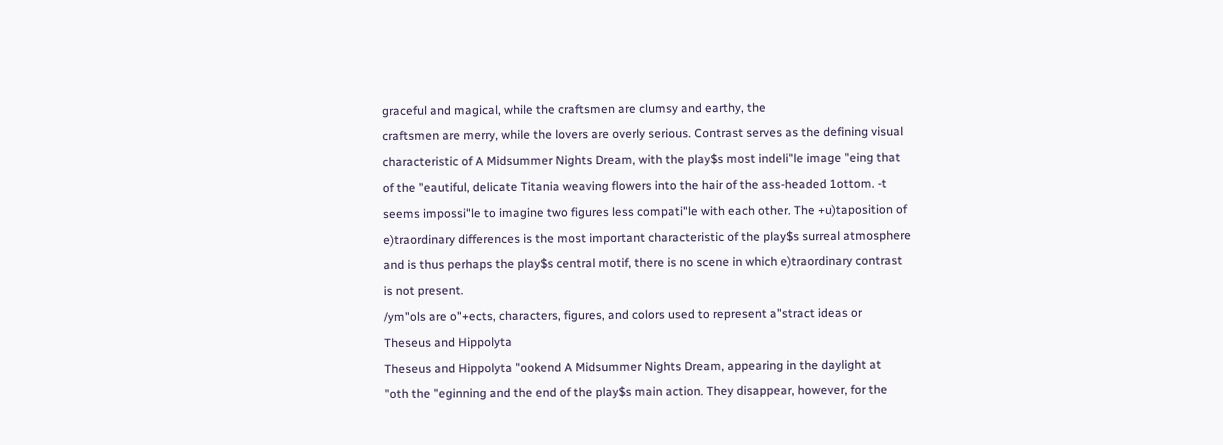graceful and magical, while the craftsmen are clumsy and earthy, the
craftsmen are merry, while the lovers are overly serious. Contrast serves as the defining visual
characteristic of A Midsummer Nights Dream, with the play$s most indeli"le image "eing that
of the "eautiful, delicate Titania weaving flowers into the hair of the ass-headed 1ottom. -t
seems impossi"le to imagine two figures less compati"le with each other. The +u)taposition of
e)traordinary differences is the most important characteristic of the play$s surreal atmosphere
and is thus perhaps the play$s central motif, there is no scene in which e)traordinary contrast
is not present.
/ym"ols are o"+ects, characters, figures, and colors used to represent a"stract ideas or
Theseus and Hippolyta
Theseus and Hippolyta "ookend A Midsummer Nights Dream, appearing in the daylight at
"oth the "eginning and the end of the play$s main action. They disappear, however, for the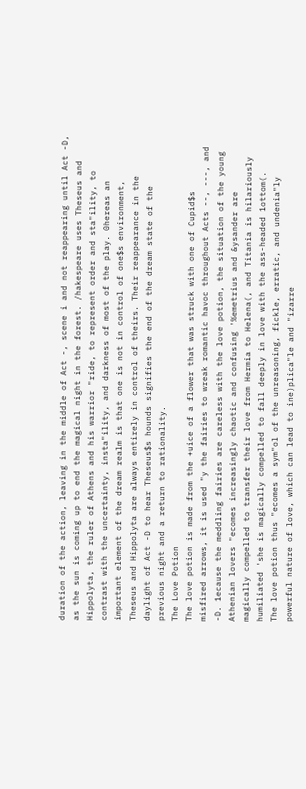duration of the action, leaving in the middle of Act -, scene i and not reappearing until Act -D,
as the sun is coming up to end the magical night in the forest. /hakespeare uses Theseus and
Hippolyta, the ruler of Athens and his warrior "ride, to represent order and sta"ility, to
contrast with the uncertainty, insta"ility, and darkness of most of the play. 0hereas an
important element of the dream realm is that one is not in control of one$s environment,
Theseus and Hippolyta are always entirely in control of theirs. Their reappearance in the
daylight of Act -D to hear Theseus$s hounds signifies the end of the dream state of the
previous night and a return to rationality.
The Love Potion
The love potion is made from the +uice of a flower that was struck with one of Cupid$s
misfired arrows, it is used "y the fairies to wreak romantic havoc throughout Acts --, ---, and
-D. 1ecause the meddling fairies are careless with the love potion, the situation of the young
Athenian lovers "ecomes increasingly chaotic and confusing '%emetrius and &ysander are
magically compelled to transfer their love from Hermia to Helena(, and Titania is hilariously
humiliated 'she is magically compelled to fall deeply in love with the ass-headed 1ottom(.
The love potion thus "ecomes a sym"ol of the unreasoning, fickle, erratic, and undenia"ly
powerful nature of love, which can lead to ine)plica"le and "izarre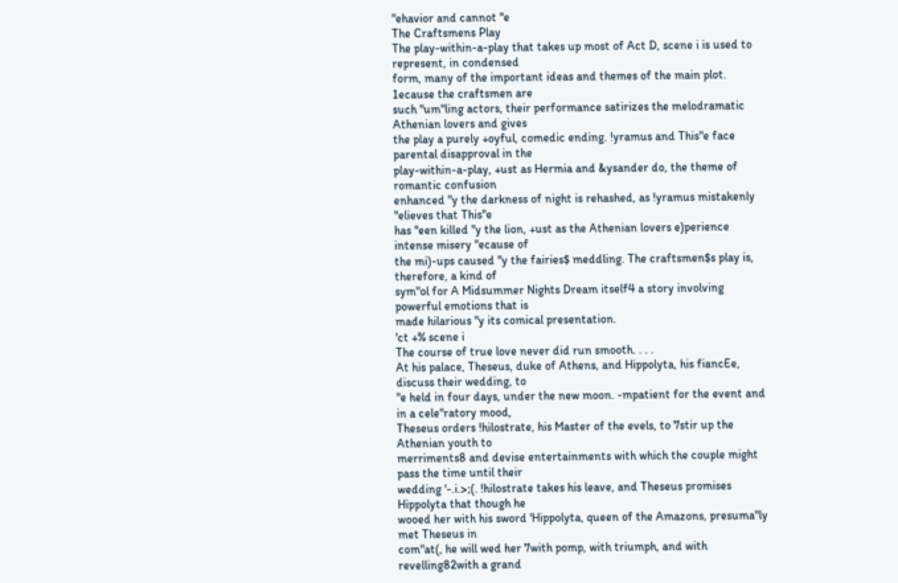"ehavior and cannot "e
The Craftsmens Play
The play-within-a-play that takes up most of Act D, scene i is used to represent, in condensed
form, many of the important ideas and themes of the main plot. 1ecause the craftsmen are
such "um"ling actors, their performance satirizes the melodramatic Athenian lovers and gives
the play a purely +oyful, comedic ending. !yramus and This"e face parental disapproval in the
play-within-a-play, +ust as Hermia and &ysander do, the theme of romantic confusion
enhanced "y the darkness of night is rehashed, as !yramus mistakenly "elieves that This"e
has "een killed "y the lion, +ust as the Athenian lovers e)perience intense misery "ecause of
the mi)-ups caused "y the fairies$ meddling. The craftsmen$s play is, therefore, a kind of
sym"ol for A Midsummer Nights Dream itself4 a story involving powerful emotions that is
made hilarious "y its comical presentation.
'ct +% scene i
The course of true love never did run smooth. . . .
At his palace, Theseus, duke of Athens, and Hippolyta, his fiancEe, discuss their wedding, to
"e held in four days, under the new moon. -mpatient for the event and in a cele"ratory mood,
Theseus orders !hilostrate, his Master of the evels, to 7stir up the Athenian youth to
merriments8 and devise entertainments with which the couple might pass the time until their
wedding '-.i.>;(. !hilostrate takes his leave, and Theseus promises Hippolyta that though he
wooed her with his sword 'Hippolyta, queen of the Amazons, presuma"ly met Theseus in
com"at(, he will wed her 7with pomp, with triumph, and with revelling82with a grand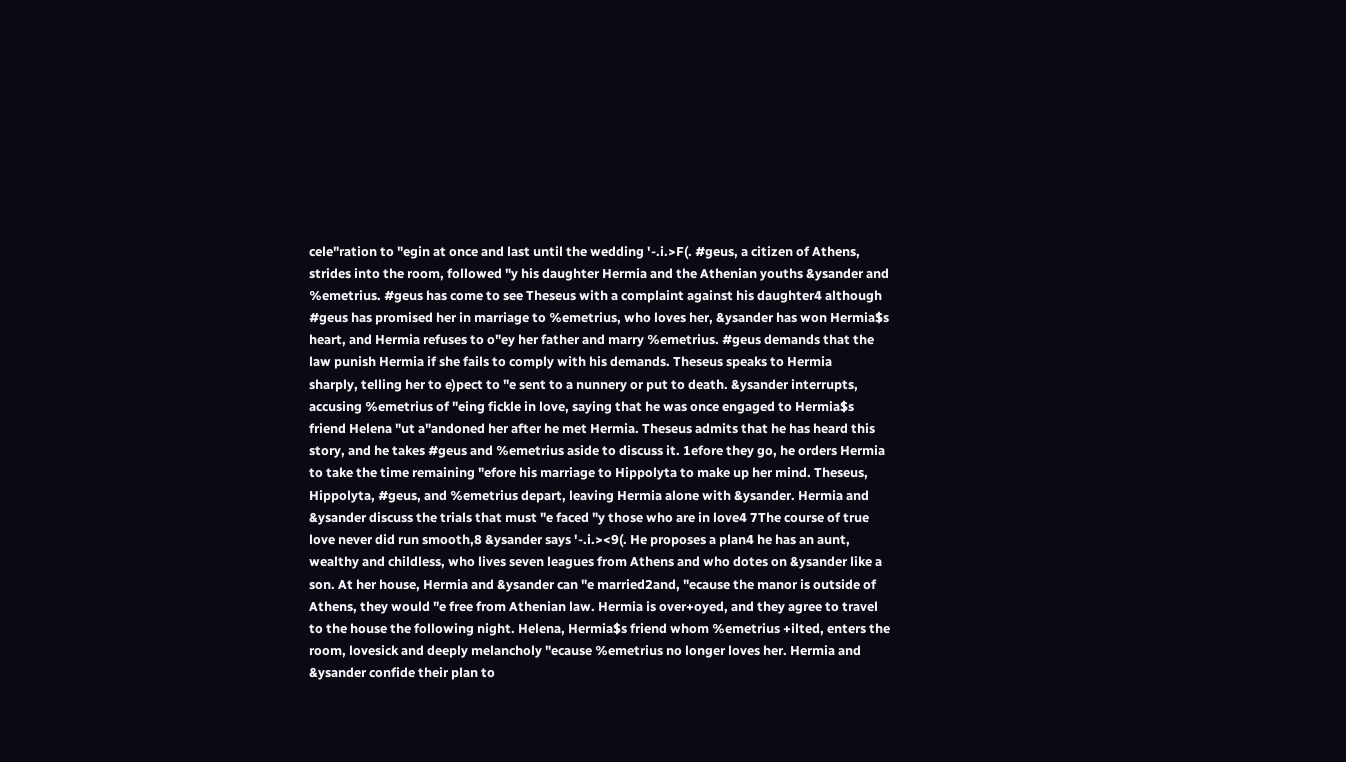cele"ration to "egin at once and last until the wedding '-.i.>F(. #geus, a citizen of Athens,
strides into the room, followed "y his daughter Hermia and the Athenian youths &ysander and
%emetrius. #geus has come to see Theseus with a complaint against his daughter4 although
#geus has promised her in marriage to %emetrius, who loves her, &ysander has won Hermia$s
heart, and Hermia refuses to o"ey her father and marry %emetrius. #geus demands that the
law punish Hermia if she fails to comply with his demands. Theseus speaks to Hermia
sharply, telling her to e)pect to "e sent to a nunnery or put to death. &ysander interrupts,
accusing %emetrius of "eing fickle in love, saying that he was once engaged to Hermia$s
friend Helena "ut a"andoned her after he met Hermia. Theseus admits that he has heard this
story, and he takes #geus and %emetrius aside to discuss it. 1efore they go, he orders Hermia
to take the time remaining "efore his marriage to Hippolyta to make up her mind. Theseus,
Hippolyta, #geus, and %emetrius depart, leaving Hermia alone with &ysander. Hermia and
&ysander discuss the trials that must "e faced "y those who are in love4 7The course of true
love never did run smooth,8 &ysander says '-.i.><9(. He proposes a plan4 he has an aunt,
wealthy and childless, who lives seven leagues from Athens and who dotes on &ysander like a
son. At her house, Hermia and &ysander can "e married2and, "ecause the manor is outside of
Athens, they would "e free from Athenian law. Hermia is over+oyed, and they agree to travel
to the house the following night. Helena, Hermia$s friend whom %emetrius +ilted, enters the
room, lovesick and deeply melancholy "ecause %emetrius no longer loves her. Hermia and
&ysander confide their plan to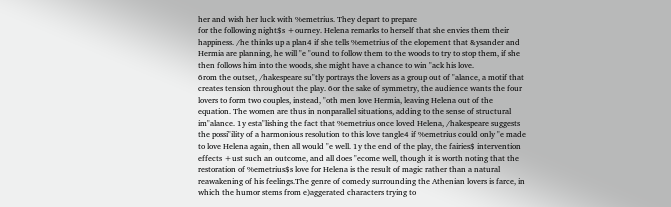her and wish her luck with %emetrius. They depart to prepare
for the following night$s +ourney. Helena remarks to herself that she envies them their
happiness. /he thinks up a plan4 if she tells %emetrius of the elopement that &ysander and
Hermia are planning, he will "e "ound to follow them to the woods to try to stop them, if she
then follows him into the woods, she might have a chance to win "ack his love.
6rom the outset, /hakespeare su"tly portrays the lovers as a group out of "alance, a motif that
creates tension throughout the play. 6or the sake of symmetry, the audience wants the four
lovers to form two couples, instead, "oth men love Hermia, leaving Helena out of the
equation. The women are thus in nonparallel situations, adding to the sense of structural
im"alance. 1y esta"lishing the fact that %emetrius once loved Helena, /hakespeare suggests
the possi"ility of a harmonious resolution to this love tangle4 if %emetrius could only "e made
to love Helena again, then all would "e well. 1y the end of the play, the fairies$ intervention
effects +ust such an outcome, and all does "ecome well, though it is worth noting that the
restoration of %emetrius$s love for Helena is the result of magic rather than a natural
reawakening of his feelings.The genre of comedy surrounding the Athenian lovers is farce, in
which the humor stems from e)aggerated characters trying to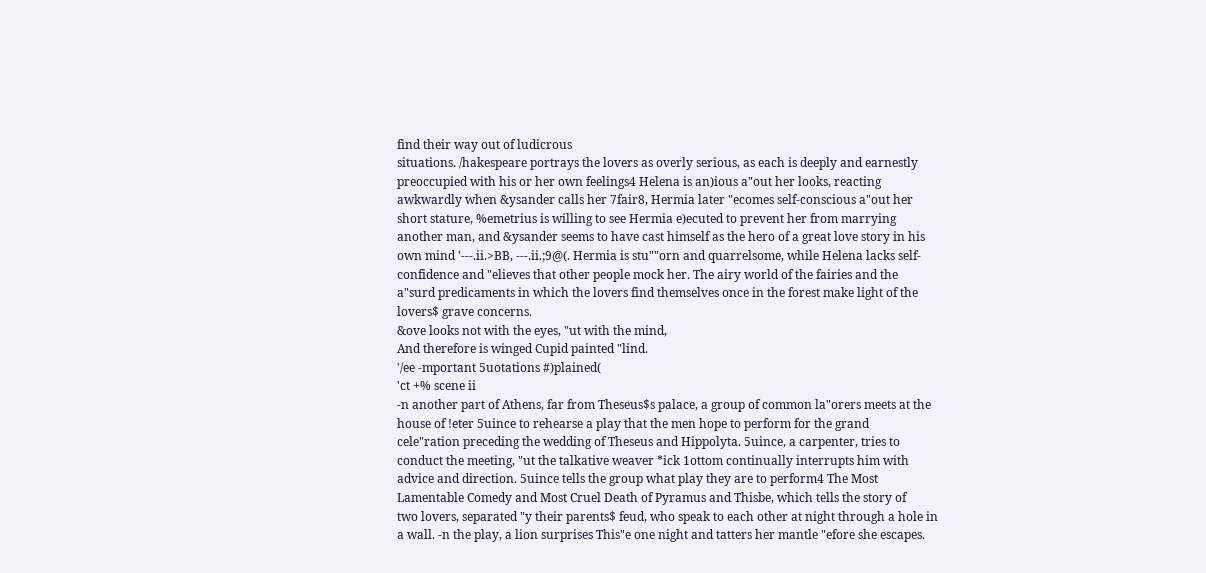find their way out of ludicrous
situations. /hakespeare portrays the lovers as overly serious, as each is deeply and earnestly
preoccupied with his or her own feelings4 Helena is an)ious a"out her looks, reacting
awkwardly when &ysander calls her 7fair8, Hermia later "ecomes self-conscious a"out her
short stature, %emetrius is willing to see Hermia e)ecuted to prevent her from marrying
another man, and &ysander seems to have cast himself as the hero of a great love story in his
own mind '---.ii.>BB, ---.ii.;9@(. Hermia is stu""orn and quarrelsome, while Helena lacks self-
confidence and "elieves that other people mock her. The airy world of the fairies and the
a"surd predicaments in which the lovers find themselves once in the forest make light of the
lovers$ grave concerns.
&ove looks not with the eyes, "ut with the mind,
And therefore is winged Cupid painted "lind.
'/ee -mportant 5uotations #)plained(
'ct +% scene ii
-n another part of Athens, far from Theseus$s palace, a group of common la"orers meets at the
house of !eter 5uince to rehearse a play that the men hope to perform for the grand
cele"ration preceding the wedding of Theseus and Hippolyta. 5uince, a carpenter, tries to
conduct the meeting, "ut the talkative weaver *ick 1ottom continually interrupts him with
advice and direction. 5uince tells the group what play they are to perform4 The Most
Lamentable Comedy and Most Cruel Death of Pyramus and Thisbe, which tells the story of
two lovers, separated "y their parents$ feud, who speak to each other at night through a hole in
a wall. -n the play, a lion surprises This"e one night and tatters her mantle "efore she escapes.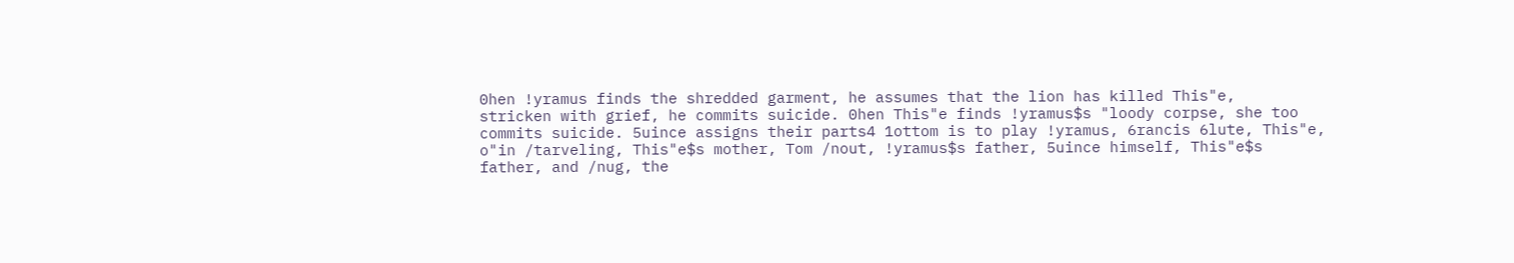0hen !yramus finds the shredded garment, he assumes that the lion has killed This"e,
stricken with grief, he commits suicide. 0hen This"e finds !yramus$s "loody corpse, she too
commits suicide. 5uince assigns their parts4 1ottom is to play !yramus, 6rancis 6lute, This"e,
o"in /tarveling, This"e$s mother, Tom /nout, !yramus$s father, 5uince himself, This"e$s
father, and /nug, the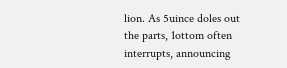lion. As 5uince doles out the parts, 1ottom often interrupts, announcing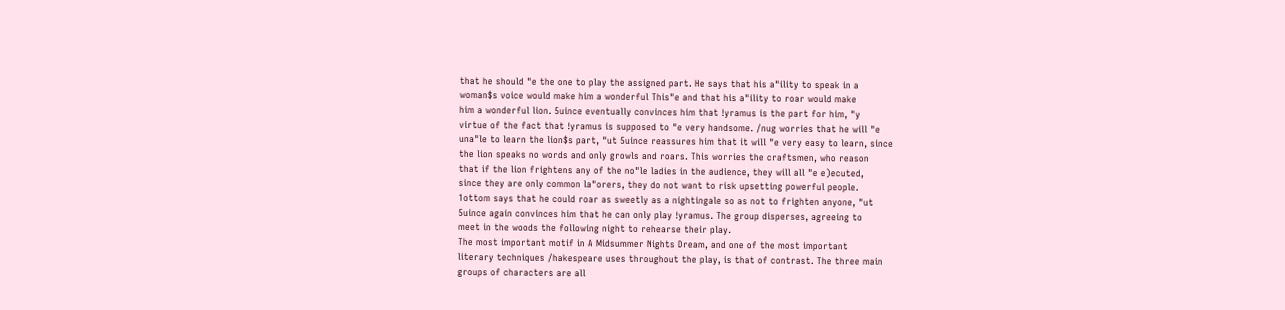that he should "e the one to play the assigned part. He says that his a"ility to speak in a
woman$s voice would make him a wonderful This"e and that his a"ility to roar would make
him a wonderful lion. 5uince eventually convinces him that !yramus is the part for him, "y
virtue of the fact that !yramus is supposed to "e very handsome. /nug worries that he will "e
una"le to learn the lion$s part, "ut 5uince reassures him that it will "e very easy to learn, since
the lion speaks no words and only growls and roars. This worries the craftsmen, who reason
that if the lion frightens any of the no"le ladies in the audience, they will all "e e)ecuted,
since they are only common la"orers, they do not want to risk upsetting powerful people.
1ottom says that he could roar as sweetly as a nightingale so as not to frighten anyone, "ut
5uince again convinces him that he can only play !yramus. The group disperses, agreeing to
meet in the woods the following night to rehearse their play.
The most important motif in A Midsummer Nights Dream, and one of the most important
literary techniques /hakespeare uses throughout the play, is that of contrast. The three main
groups of characters are all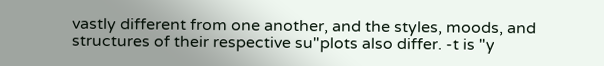vastly different from one another, and the styles, moods, and
structures of their respective su"plots also differ. -t is "y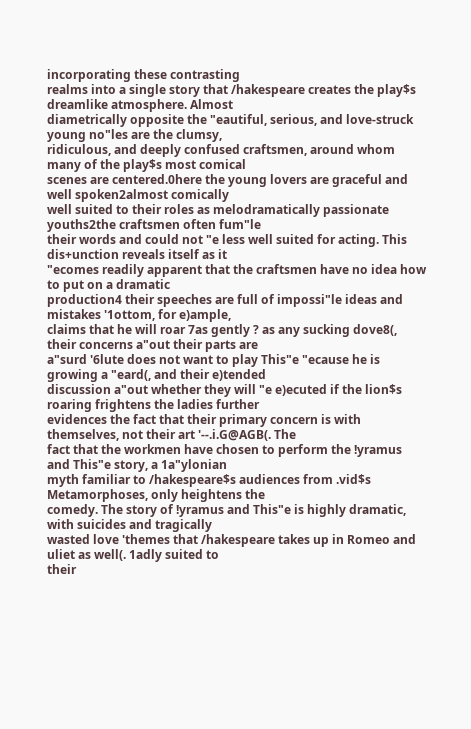incorporating these contrasting
realms into a single story that /hakespeare creates the play$s dreamlike atmosphere. Almost
diametrically opposite the "eautiful, serious, and love-struck young no"les are the clumsy,
ridiculous, and deeply confused craftsmen, around whom many of the play$s most comical
scenes are centered.0here the young lovers are graceful and well spoken2almost comically
well suited to their roles as melodramatically passionate youths2the craftsmen often fum"le
their words and could not "e less well suited for acting. This dis+unction reveals itself as it
"ecomes readily apparent that the craftsmen have no idea how to put on a dramatic
production4 their speeches are full of impossi"le ideas and mistakes '1ottom, for e)ample,
claims that he will roar 7as gently ? as any sucking dove8(, their concerns a"out their parts are
a"surd '6lute does not want to play This"e "ecause he is growing a "eard(, and their e)tended
discussion a"out whether they will "e e)ecuted if the lion$s roaring frightens the ladies further
evidences the fact that their primary concern is with themselves, not their art '--.i.G@AGB(. The
fact that the workmen have chosen to perform the !yramus and This"e story, a 1a"ylonian
myth familiar to /hakespeare$s audiences from .vid$s Metamorphoses, only heightens the
comedy. The story of !yramus and This"e is highly dramatic, with suicides and tragically
wasted love 'themes that /hakespeare takes up in Romeo and uliet as well(. 1adly suited to
their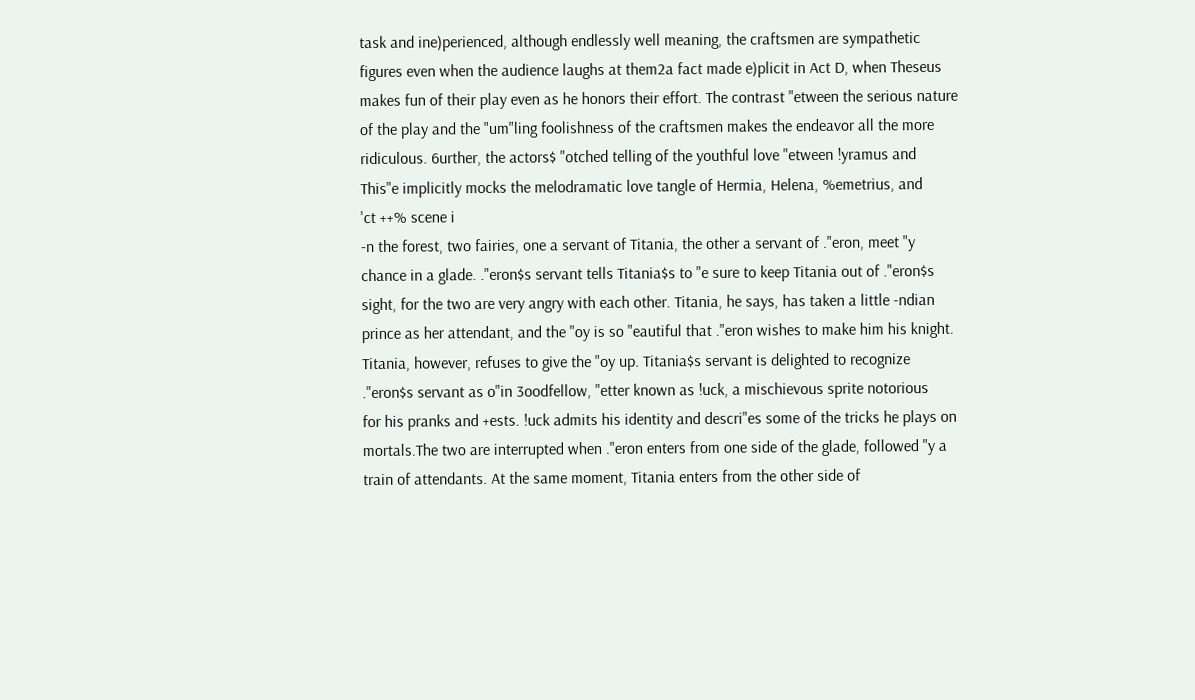task and ine)perienced, although endlessly well meaning, the craftsmen are sympathetic
figures even when the audience laughs at them2a fact made e)plicit in Act D, when Theseus
makes fun of their play even as he honors their effort. The contrast "etween the serious nature
of the play and the "um"ling foolishness of the craftsmen makes the endeavor all the more
ridiculous. 6urther, the actors$ "otched telling of the youthful love "etween !yramus and
This"e implicitly mocks the melodramatic love tangle of Hermia, Helena, %emetrius, and
'ct ++% scene i
-n the forest, two fairies, one a servant of Titania, the other a servant of ."eron, meet "y
chance in a glade. ."eron$s servant tells Titania$s to "e sure to keep Titania out of ."eron$s
sight, for the two are very angry with each other. Titania, he says, has taken a little -ndian
prince as her attendant, and the "oy is so "eautiful that ."eron wishes to make him his knight.
Titania, however, refuses to give the "oy up. Titania$s servant is delighted to recognize
."eron$s servant as o"in 3oodfellow, "etter known as !uck, a mischievous sprite notorious
for his pranks and +ests. !uck admits his identity and descri"es some of the tricks he plays on
mortals.The two are interrupted when ."eron enters from one side of the glade, followed "y a
train of attendants. At the same moment, Titania enters from the other side of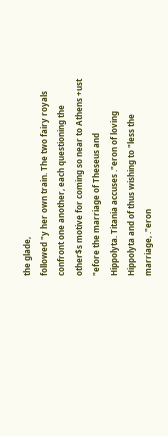the glade,
followed "y her own train. The two fairy royals confront one another, each questioning the
other$s motive for coming so near to Athens +ust "efore the marriage of Theseus and
Hippolyta. Titania accuses ."eron of loving Hippolyta and of thus wishing to "less the
marriage, ."eron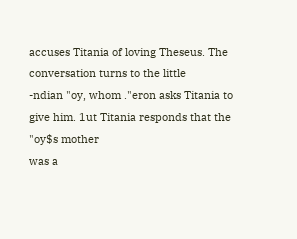accuses Titania of loving Theseus. The conversation turns to the little
-ndian "oy, whom ."eron asks Titania to give him. 1ut Titania responds that the "oy$s mother
was a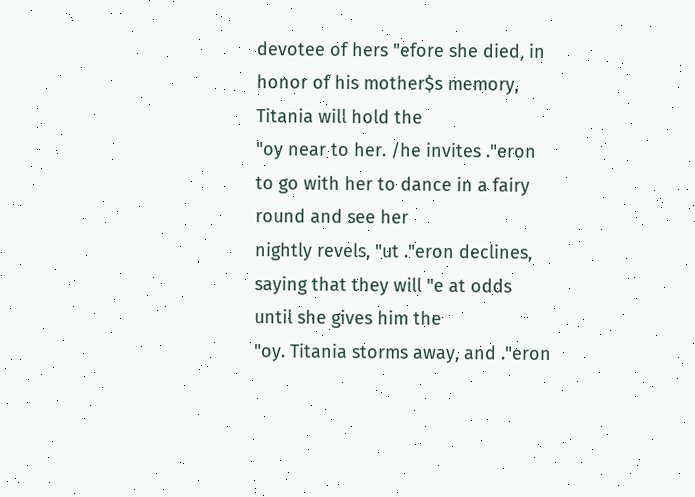devotee of hers "efore she died, in honor of his mother$s memory, Titania will hold the
"oy near to her. /he invites ."eron to go with her to dance in a fairy round and see her
nightly revels, "ut ."eron declines, saying that they will "e at odds until she gives him the
"oy. Titania storms away, and ."eron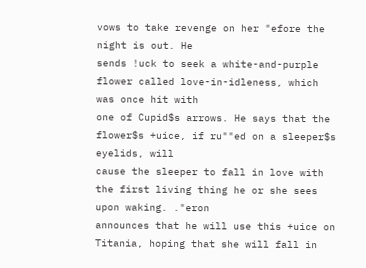vows to take revenge on her "efore the night is out. He
sends !uck to seek a white-and-purple flower called love-in-idleness, which was once hit with
one of Cupid$s arrows. He says that the flower$s +uice, if ru""ed on a sleeper$s eyelids, will
cause the sleeper to fall in love with the first living thing he or she sees upon waking. ."eron
announces that he will use this +uice on Titania, hoping that she will fall in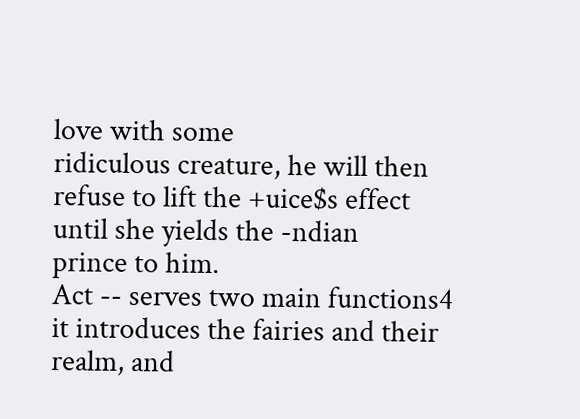love with some
ridiculous creature, he will then refuse to lift the +uice$s effect until she yields the -ndian
prince to him.
Act -- serves two main functions4 it introduces the fairies and their realm, and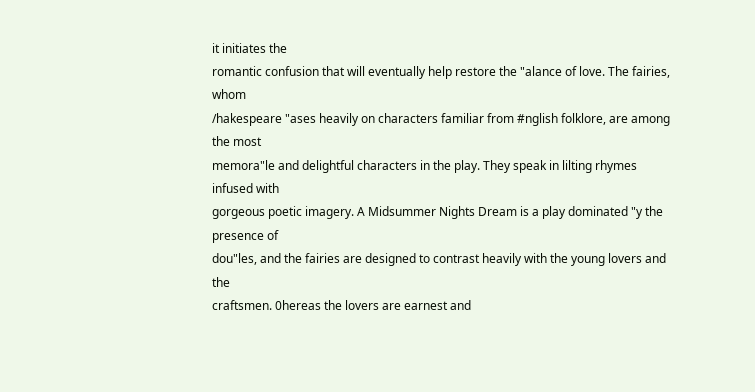it initiates the
romantic confusion that will eventually help restore the "alance of love. The fairies, whom
/hakespeare "ases heavily on characters familiar from #nglish folklore, are among the most
memora"le and delightful characters in the play. They speak in lilting rhymes infused with
gorgeous poetic imagery. A Midsummer Nights Dream is a play dominated "y the presence of
dou"les, and the fairies are designed to contrast heavily with the young lovers and the
craftsmen. 0hereas the lovers are earnest and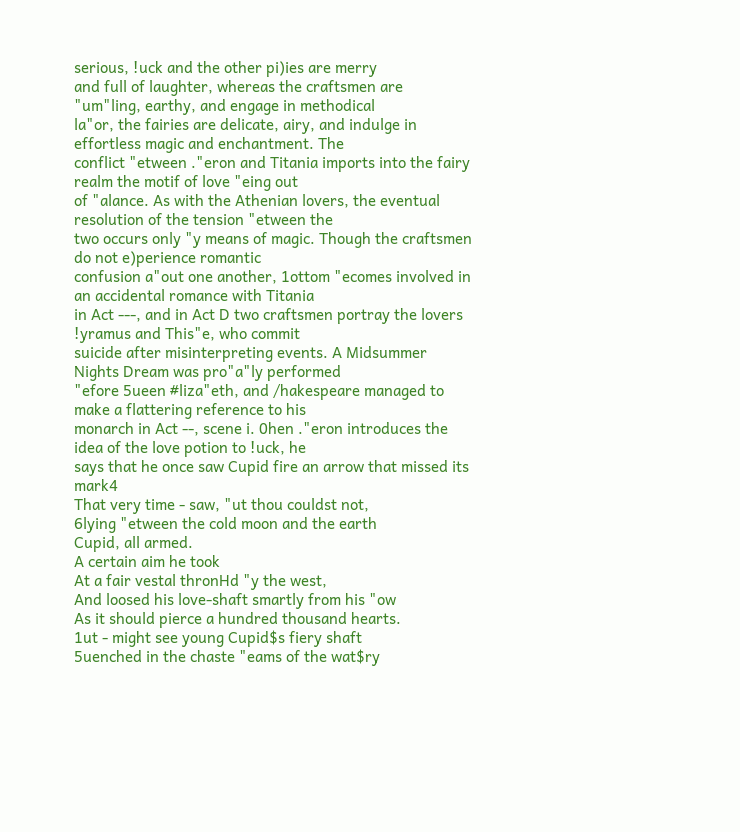serious, !uck and the other pi)ies are merry
and full of laughter, whereas the craftsmen are "um"ling, earthy, and engage in methodical
la"or, the fairies are delicate, airy, and indulge in effortless magic and enchantment. The
conflict "etween ."eron and Titania imports into the fairy realm the motif of love "eing out
of "alance. As with the Athenian lovers, the eventual resolution of the tension "etween the
two occurs only "y means of magic. Though the craftsmen do not e)perience romantic
confusion a"out one another, 1ottom "ecomes involved in an accidental romance with Titania
in Act ---, and in Act D two craftsmen portray the lovers !yramus and This"e, who commit
suicide after misinterpreting events. A Midsummer Nights Dream was pro"a"ly performed
"efore 5ueen #liza"eth, and /hakespeare managed to make a flattering reference to his
monarch in Act --, scene i. 0hen ."eron introduces the idea of the love potion to !uck, he
says that he once saw Cupid fire an arrow that missed its mark4
That very time - saw, "ut thou couldst not,
6lying "etween the cold moon and the earth
Cupid, all armed.
A certain aim he took
At a fair vestal thronHd "y the west,
And loosed his love-shaft smartly from his "ow
As it should pierce a hundred thousand hearts.
1ut - might see young Cupid$s fiery shaft
5uenched in the chaste "eams of the wat$ry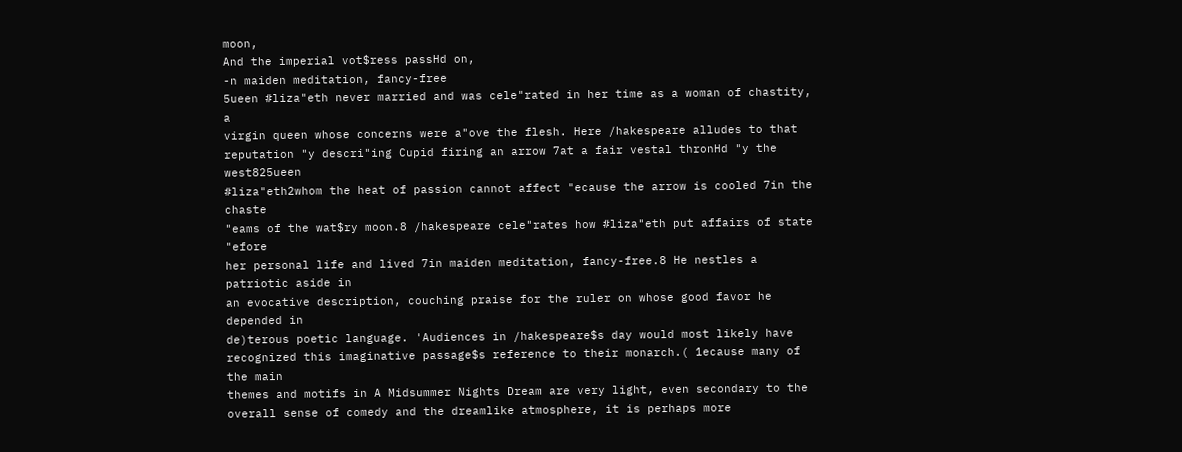moon,
And the imperial vot$ress passHd on,
-n maiden meditation, fancy-free
5ueen #liza"eth never married and was cele"rated in her time as a woman of chastity, a
virgin queen whose concerns were a"ove the flesh. Here /hakespeare alludes to that
reputation "y descri"ing Cupid firing an arrow 7at a fair vestal thronHd "y the west825ueen
#liza"eth2whom the heat of passion cannot affect "ecause the arrow is cooled 7in the chaste
"eams of the wat$ry moon.8 /hakespeare cele"rates how #liza"eth put affairs of state "efore
her personal life and lived 7in maiden meditation, fancy-free.8 He nestles a patriotic aside in
an evocative description, couching praise for the ruler on whose good favor he depended in
de)terous poetic language. 'Audiences in /hakespeare$s day would most likely have
recognized this imaginative passage$s reference to their monarch.( 1ecause many of the main
themes and motifs in A Midsummer Nights Dream are very light, even secondary to the
overall sense of comedy and the dreamlike atmosphere, it is perhaps more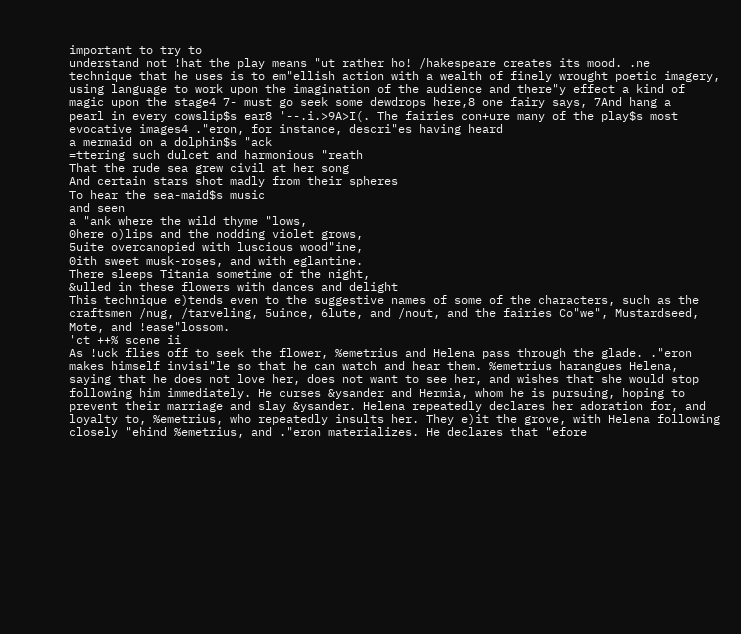important to try to
understand not !hat the play means "ut rather ho! /hakespeare creates its mood. .ne
technique that he uses is to em"ellish action with a wealth of finely wrought poetic imagery,
using language to work upon the imagination of the audience and there"y effect a kind of
magic upon the stage4 7- must go seek some dewdrops here,8 one fairy says, 7And hang a
pearl in every cowslip$s ear8 '--.i.>9A>I(. The fairies con+ure many of the play$s most
evocative images4 ."eron, for instance, descri"es having heard
a mermaid on a dolphin$s "ack
=ttering such dulcet and harmonious "reath
That the rude sea grew civil at her song
And certain stars shot madly from their spheres
To hear the sea-maid$s music
and seen
a "ank where the wild thyme "lows,
0here o)lips and the nodding violet grows,
5uite overcanopied with luscious wood"ine,
0ith sweet musk-roses, and with eglantine.
There sleeps Titania sometime of the night,
&ulled in these flowers with dances and delight
This technique e)tends even to the suggestive names of some of the characters, such as the
craftsmen /nug, /tarveling, 5uince, 6lute, and /nout, and the fairies Co"we", Mustardseed,
Mote, and !ease"lossom.
'ct ++% scene ii
As !uck flies off to seek the flower, %emetrius and Helena pass through the glade. ."eron
makes himself invisi"le so that he can watch and hear them. %emetrius harangues Helena,
saying that he does not love her, does not want to see her, and wishes that she would stop
following him immediately. He curses &ysander and Hermia, whom he is pursuing, hoping to
prevent their marriage and slay &ysander. Helena repeatedly declares her adoration for, and
loyalty to, %emetrius, who repeatedly insults her. They e)it the grove, with Helena following
closely "ehind %emetrius, and ."eron materializes. He declares that "efore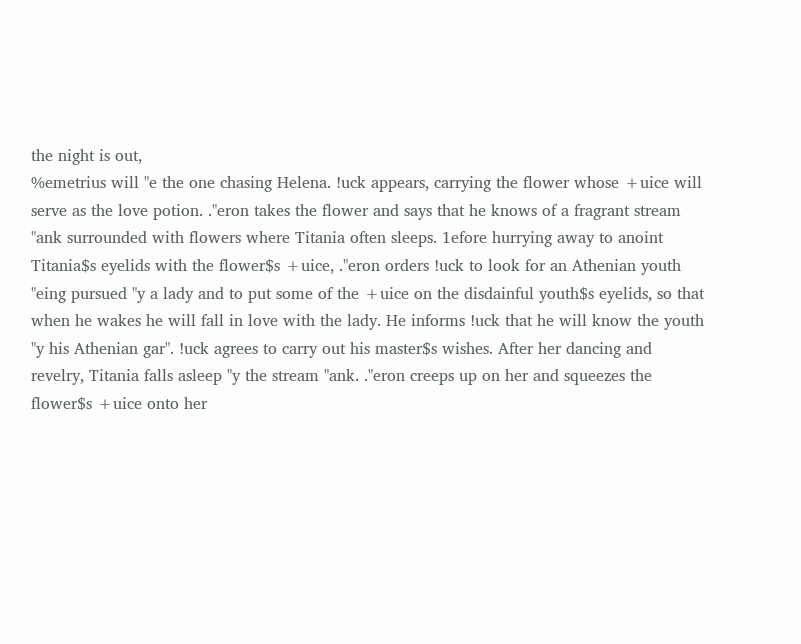the night is out,
%emetrius will "e the one chasing Helena. !uck appears, carrying the flower whose +uice will
serve as the love potion. ."eron takes the flower and says that he knows of a fragrant stream
"ank surrounded with flowers where Titania often sleeps. 1efore hurrying away to anoint
Titania$s eyelids with the flower$s +uice, ."eron orders !uck to look for an Athenian youth
"eing pursued "y a lady and to put some of the +uice on the disdainful youth$s eyelids, so that
when he wakes he will fall in love with the lady. He informs !uck that he will know the youth
"y his Athenian gar". !uck agrees to carry out his master$s wishes. After her dancing and
revelry, Titania falls asleep "y the stream "ank. ."eron creeps up on her and squeezes the
flower$s +uice onto her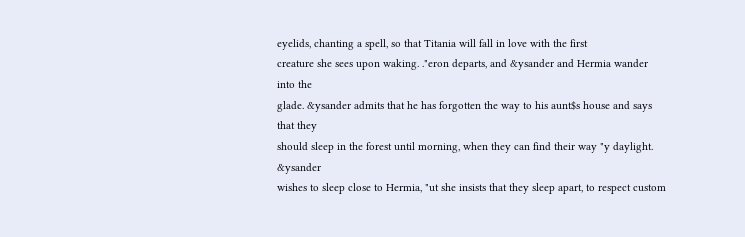eyelids, chanting a spell, so that Titania will fall in love with the first
creature she sees upon waking. ."eron departs, and &ysander and Hermia wander into the
glade. &ysander admits that he has forgotten the way to his aunt$s house and says that they
should sleep in the forest until morning, when they can find their way "y daylight. &ysander
wishes to sleep close to Hermia, "ut she insists that they sleep apart, to respect custom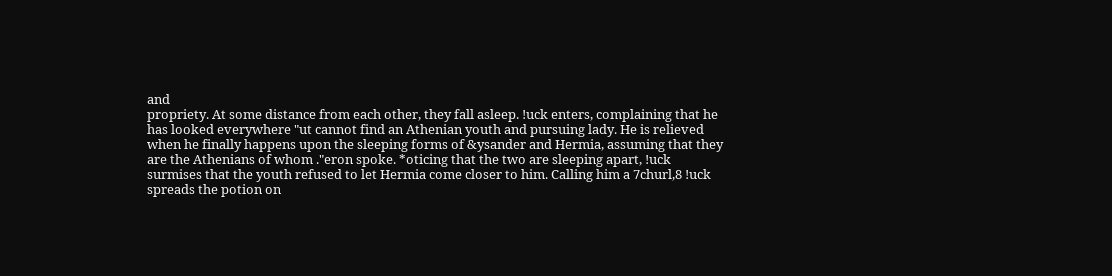and
propriety. At some distance from each other, they fall asleep. !uck enters, complaining that he
has looked everywhere "ut cannot find an Athenian youth and pursuing lady. He is relieved
when he finally happens upon the sleeping forms of &ysander and Hermia, assuming that they
are the Athenians of whom ."eron spoke. *oticing that the two are sleeping apart, !uck
surmises that the youth refused to let Hermia come closer to him. Calling him a 7churl,8 !uck
spreads the potion on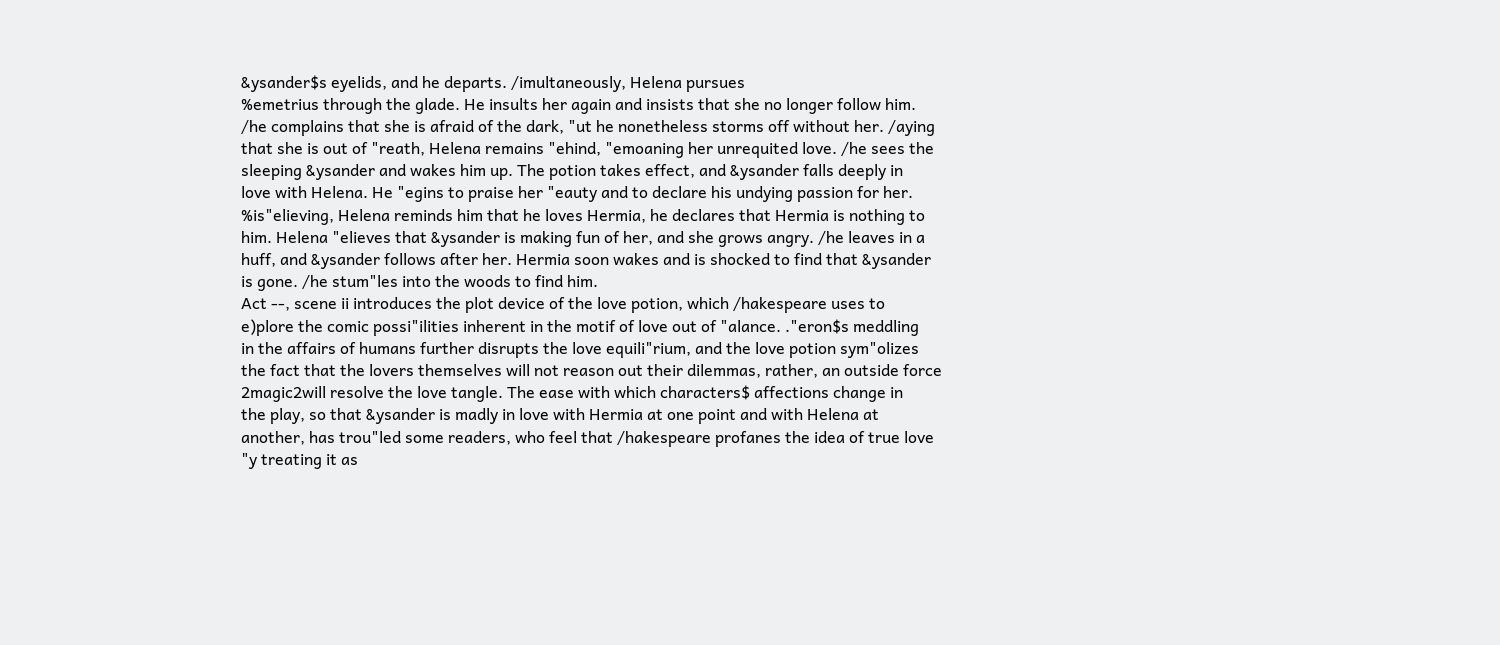&ysander$s eyelids, and he departs. /imultaneously, Helena pursues
%emetrius through the glade. He insults her again and insists that she no longer follow him.
/he complains that she is afraid of the dark, "ut he nonetheless storms off without her. /aying
that she is out of "reath, Helena remains "ehind, "emoaning her unrequited love. /he sees the
sleeping &ysander and wakes him up. The potion takes effect, and &ysander falls deeply in
love with Helena. He "egins to praise her "eauty and to declare his undying passion for her.
%is"elieving, Helena reminds him that he loves Hermia, he declares that Hermia is nothing to
him. Helena "elieves that &ysander is making fun of her, and she grows angry. /he leaves in a
huff, and &ysander follows after her. Hermia soon wakes and is shocked to find that &ysander
is gone. /he stum"les into the woods to find him.
Act --, scene ii introduces the plot device of the love potion, which /hakespeare uses to
e)plore the comic possi"ilities inherent in the motif of love out of "alance. ."eron$s meddling
in the affairs of humans further disrupts the love equili"rium, and the love potion sym"olizes
the fact that the lovers themselves will not reason out their dilemmas, rather, an outside force
2magic2will resolve the love tangle. The ease with which characters$ affections change in
the play, so that &ysander is madly in love with Hermia at one point and with Helena at
another, has trou"led some readers, who feel that /hakespeare profanes the idea of true love
"y treating it as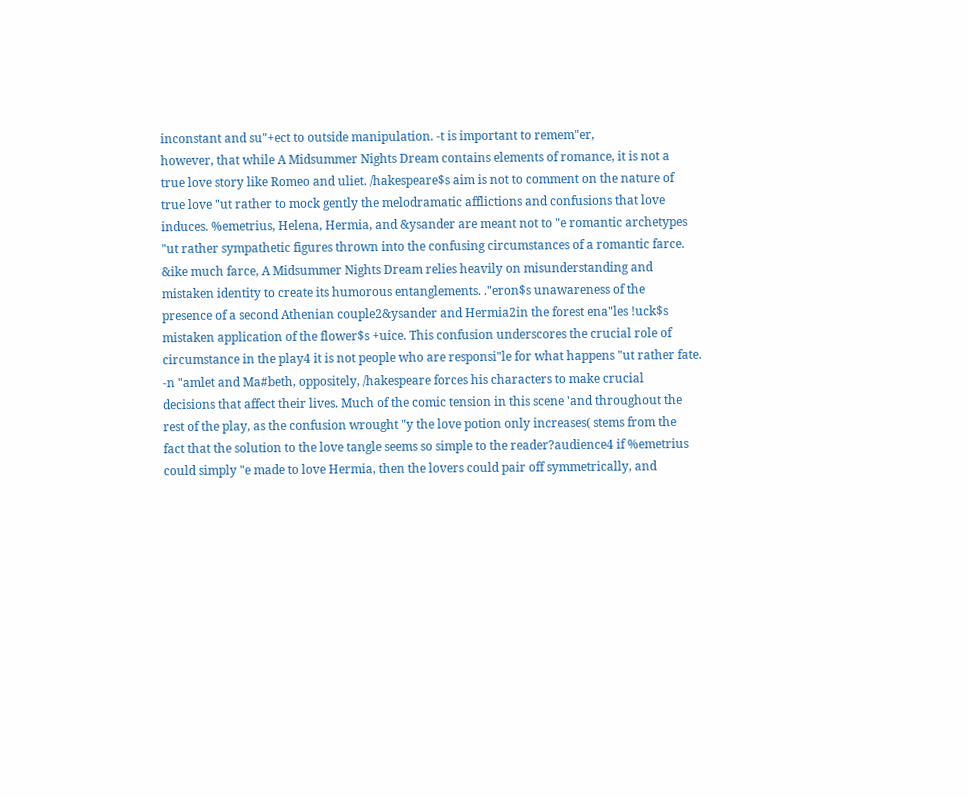inconstant and su"+ect to outside manipulation. -t is important to remem"er,
however, that while A Midsummer Nights Dream contains elements of romance, it is not a
true love story like Romeo and uliet. /hakespeare$s aim is not to comment on the nature of
true love "ut rather to mock gently the melodramatic afflictions and confusions that love
induces. %emetrius, Helena, Hermia, and &ysander are meant not to "e romantic archetypes
"ut rather sympathetic figures thrown into the confusing circumstances of a romantic farce.
&ike much farce, A Midsummer Nights Dream relies heavily on misunderstanding and
mistaken identity to create its humorous entanglements. ."eron$s unawareness of the
presence of a second Athenian couple2&ysander and Hermia2in the forest ena"les !uck$s
mistaken application of the flower$s +uice. This confusion underscores the crucial role of
circumstance in the play4 it is not people who are responsi"le for what happens "ut rather fate.
-n "amlet and Ma#beth, oppositely, /hakespeare forces his characters to make crucial
decisions that affect their lives. Much of the comic tension in this scene 'and throughout the
rest of the play, as the confusion wrought "y the love potion only increases( stems from the
fact that the solution to the love tangle seems so simple to the reader?audience4 if %emetrius
could simply "e made to love Hermia, then the lovers could pair off symmetrically, and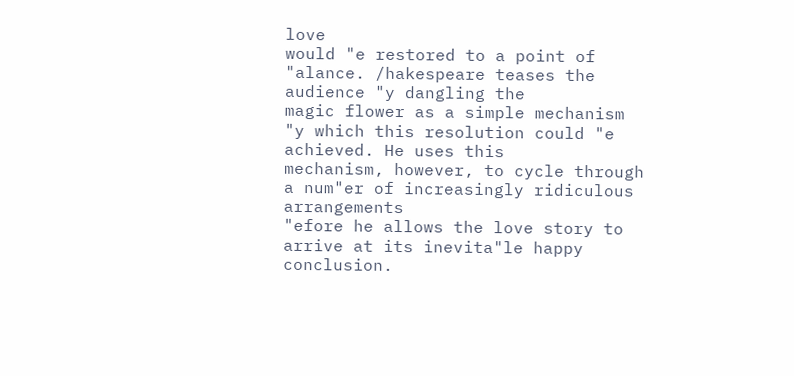love
would "e restored to a point of "alance. /hakespeare teases the audience "y dangling the
magic flower as a simple mechanism "y which this resolution could "e achieved. He uses this
mechanism, however, to cycle through a num"er of increasingly ridiculous arrangements
"efore he allows the love story to arrive at its inevita"le happy conclusion.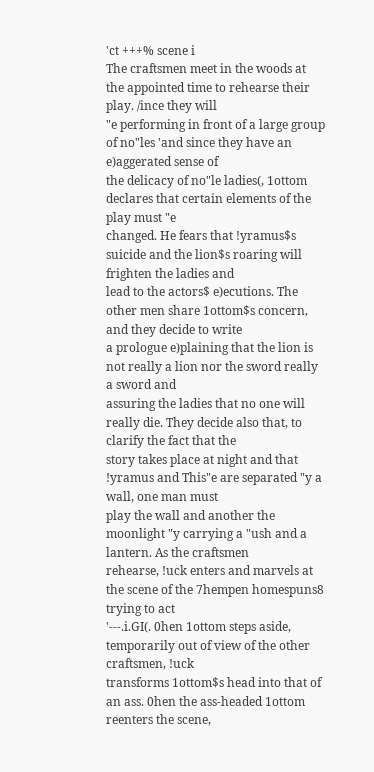'ct +++% scene i
The craftsmen meet in the woods at the appointed time to rehearse their play. /ince they will
"e performing in front of a large group of no"les 'and since they have an e)aggerated sense of
the delicacy of no"le ladies(, 1ottom declares that certain elements of the play must "e
changed. He fears that !yramus$s suicide and the lion$s roaring will frighten the ladies and
lead to the actors$ e)ecutions. The other men share 1ottom$s concern, and they decide to write
a prologue e)plaining that the lion is not really a lion nor the sword really a sword and
assuring the ladies that no one will really die. They decide also that, to clarify the fact that the
story takes place at night and that !yramus and This"e are separated "y a wall, one man must
play the wall and another the moonlight "y carrying a "ush and a lantern. As the craftsmen
rehearse, !uck enters and marvels at the scene of the 7hempen homespuns8 trying to act
'---.i.GI(. 0hen 1ottom steps aside, temporarily out of view of the other craftsmen, !uck
transforms 1ottom$s head into that of an ass. 0hen the ass-headed 1ottom reenters the scene,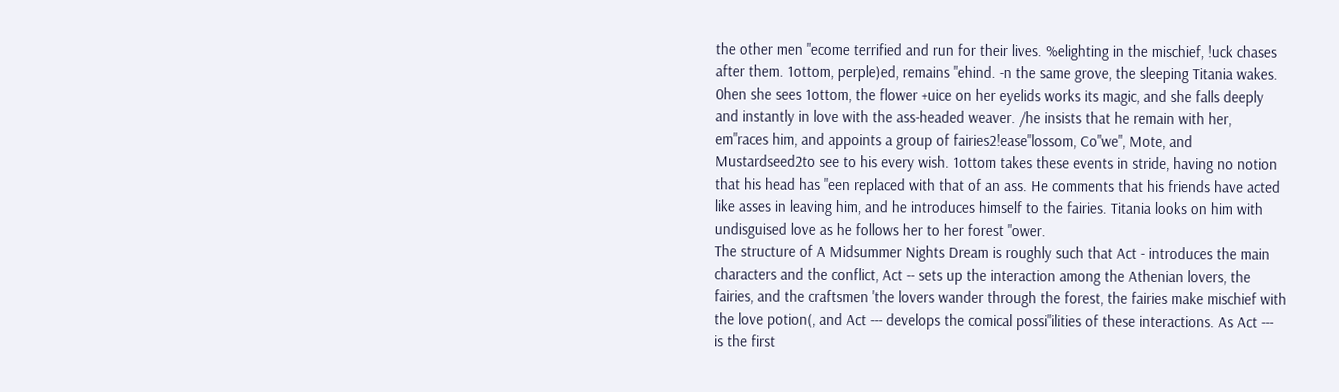the other men "ecome terrified and run for their lives. %elighting in the mischief, !uck chases
after them. 1ottom, perple)ed, remains "ehind. -n the same grove, the sleeping Titania wakes.
0hen she sees 1ottom, the flower +uice on her eyelids works its magic, and she falls deeply
and instantly in love with the ass-headed weaver. /he insists that he remain with her,
em"races him, and appoints a group of fairies2!ease"lossom, Co"we", Mote, and
Mustardseed2to see to his every wish. 1ottom takes these events in stride, having no notion
that his head has "een replaced with that of an ass. He comments that his friends have acted
like asses in leaving him, and he introduces himself to the fairies. Titania looks on him with
undisguised love as he follows her to her forest "ower.
The structure of A Midsummer Nights Dream is roughly such that Act - introduces the main
characters and the conflict, Act -- sets up the interaction among the Athenian lovers, the
fairies, and the craftsmen 'the lovers wander through the forest, the fairies make mischief with
the love potion(, and Act --- develops the comical possi"ilities of these interactions. As Act ---
is the first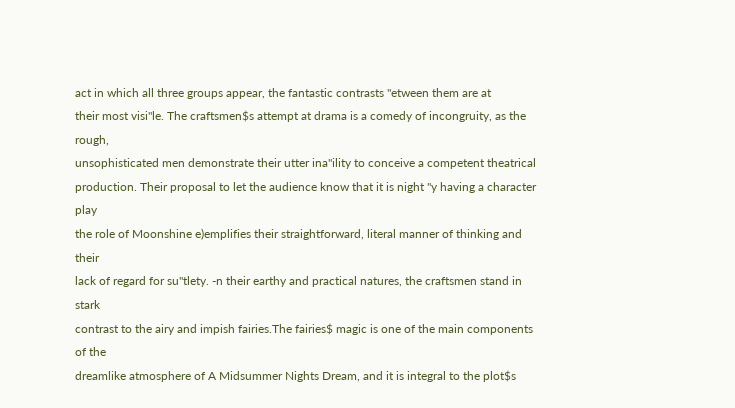act in which all three groups appear, the fantastic contrasts "etween them are at
their most visi"le. The craftsmen$s attempt at drama is a comedy of incongruity, as the rough,
unsophisticated men demonstrate their utter ina"ility to conceive a competent theatrical
production. Their proposal to let the audience know that it is night "y having a character play
the role of Moonshine e)emplifies their straightforward, literal manner of thinking and their
lack of regard for su"tlety. -n their earthy and practical natures, the craftsmen stand in stark
contrast to the airy and impish fairies.The fairies$ magic is one of the main components of the
dreamlike atmosphere of A Midsummer Nights Dream, and it is integral to the plot$s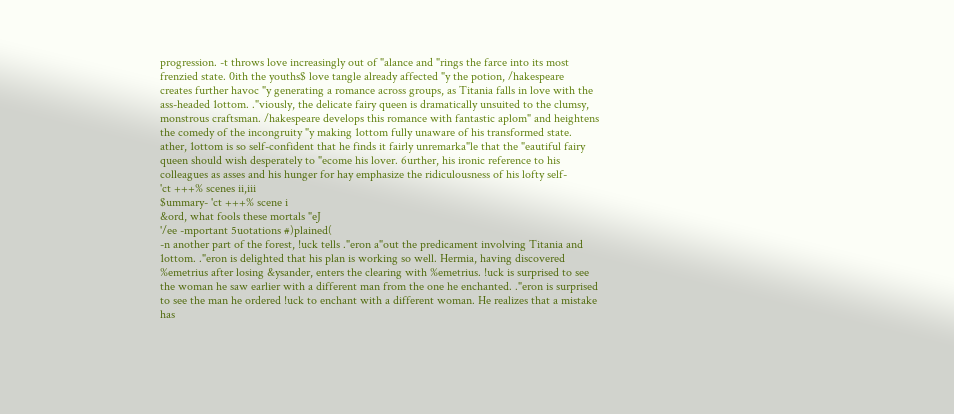progression. -t throws love increasingly out of "alance and "rings the farce into its most
frenzied state. 0ith the youths$ love tangle already affected "y the potion, /hakespeare
creates further havoc "y generating a romance across groups, as Titania falls in love with the
ass-headed 1ottom. ."viously, the delicate fairy queen is dramatically unsuited to the clumsy,
monstrous craftsman. /hakespeare develops this romance with fantastic aplom" and heightens
the comedy of the incongruity "y making 1ottom fully unaware of his transformed state.
ather, 1ottom is so self-confident that he finds it fairly unremarka"le that the "eautiful fairy
queen should wish desperately to "ecome his lover. 6urther, his ironic reference to his
colleagues as asses and his hunger for hay emphasize the ridiculousness of his lofty self-
'ct +++% scenes ii,iii
$ummary- 'ct +++% scene i
&ord, what fools these mortals "eJ
'/ee -mportant 5uotations #)plained(
-n another part of the forest, !uck tells ."eron a"out the predicament involving Titania and
1ottom. ."eron is delighted that his plan is working so well. Hermia, having discovered
%emetrius after losing &ysander, enters the clearing with %emetrius. !uck is surprised to see
the woman he saw earlier with a different man from the one he enchanted. ."eron is surprised
to see the man he ordered !uck to enchant with a different woman. He realizes that a mistake
has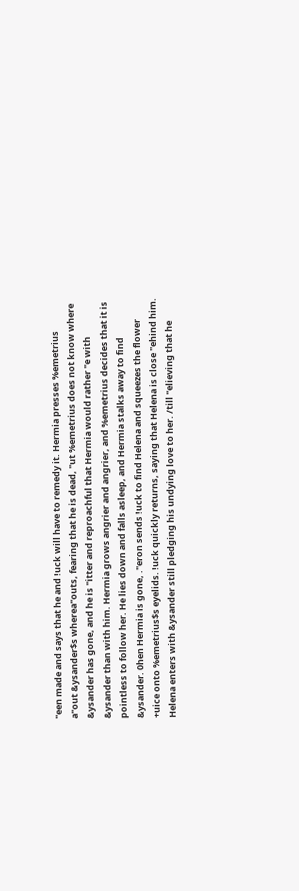"een made and says that he and !uck will have to remedy it. Hermia presses %emetrius
a"out &ysander$s wherea"outs, fearing that he is dead, "ut %emetrius does not know where
&ysander has gone, and he is "itter and reproachful that Hermia would rather "e with
&ysander than with him. Hermia grows angrier and angrier, and %emetrius decides that it is
pointless to follow her. He lies down and falls asleep, and Hermia stalks away to find
&ysander. 0hen Hermia is gone, ."eron sends !uck to find Helena and squeezes the flower
+uice onto %emetrius$s eyelids. !uck quickly returns, saying that Helena is close "ehind him.
Helena enters with &ysander still pledging his undying love to her. /till "elieving that he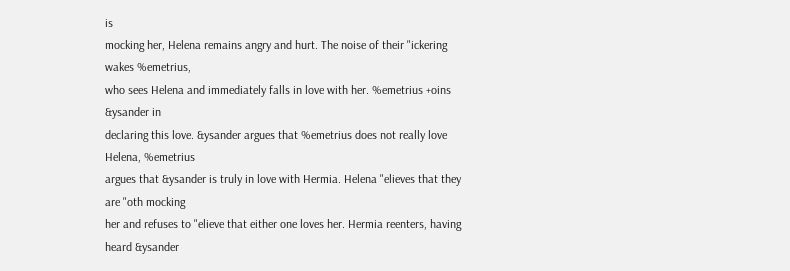is
mocking her, Helena remains angry and hurt. The noise of their "ickering wakes %emetrius,
who sees Helena and immediately falls in love with her. %emetrius +oins &ysander in
declaring this love. &ysander argues that %emetrius does not really love Helena, %emetrius
argues that &ysander is truly in love with Hermia. Helena "elieves that they are "oth mocking
her and refuses to "elieve that either one loves her. Hermia reenters, having heard &ysander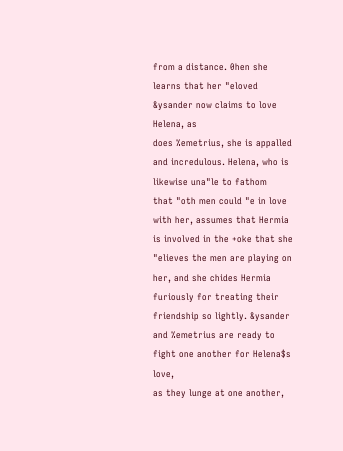from a distance. 0hen she learns that her "eloved &ysander now claims to love Helena, as
does %emetrius, she is appalled and incredulous. Helena, who is likewise una"le to fathom
that "oth men could "e in love with her, assumes that Hermia is involved in the +oke that she
"elieves the men are playing on her, and she chides Hermia furiously for treating their
friendship so lightly. &ysander and %emetrius are ready to fight one another for Helena$s love,
as they lunge at one another,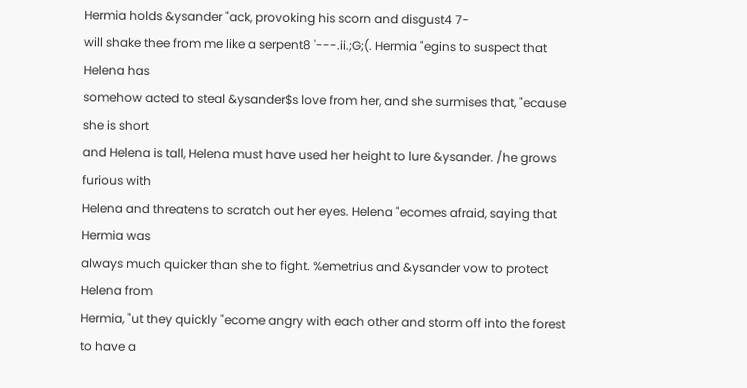Hermia holds &ysander "ack, provoking his scorn and disgust4 7-
will shake thee from me like a serpent8 '---.ii.;G;(. Hermia "egins to suspect that Helena has
somehow acted to steal &ysander$s love from her, and she surmises that, "ecause she is short
and Helena is tall, Helena must have used her height to lure &ysander. /he grows furious with
Helena and threatens to scratch out her eyes. Helena "ecomes afraid, saying that Hermia was
always much quicker than she to fight. %emetrius and &ysander vow to protect Helena from
Hermia, "ut they quickly "ecome angry with each other and storm off into the forest to have a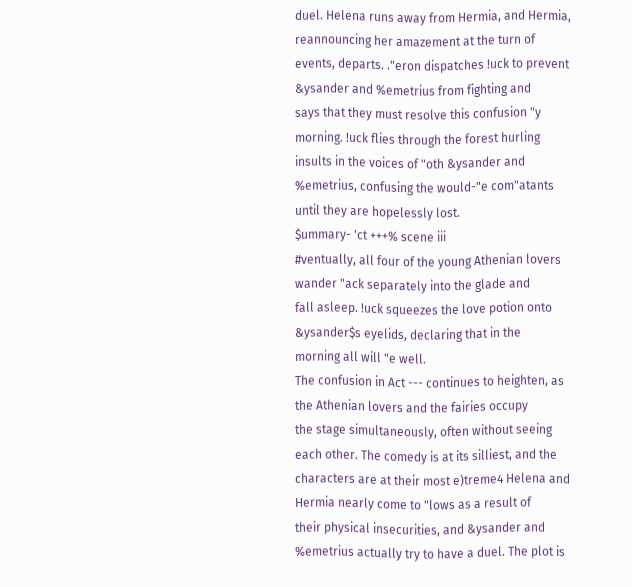duel. Helena runs away from Hermia, and Hermia, reannouncing her amazement at the turn of
events, departs. ."eron dispatches !uck to prevent &ysander and %emetrius from fighting and
says that they must resolve this confusion "y morning. !uck flies through the forest hurling
insults in the voices of "oth &ysander and %emetrius, confusing the would-"e com"atants
until they are hopelessly lost.
$ummary- 'ct +++% scene iii
#ventually, all four of the young Athenian lovers wander "ack separately into the glade and
fall asleep. !uck squeezes the love potion onto &ysander$s eyelids, declaring that in the
morning all will "e well.
The confusion in Act --- continues to heighten, as the Athenian lovers and the fairies occupy
the stage simultaneously, often without seeing each other. The comedy is at its silliest, and the
characters are at their most e)treme4 Helena and Hermia nearly come to "lows as a result of
their physical insecurities, and &ysander and %emetrius actually try to have a duel. The plot is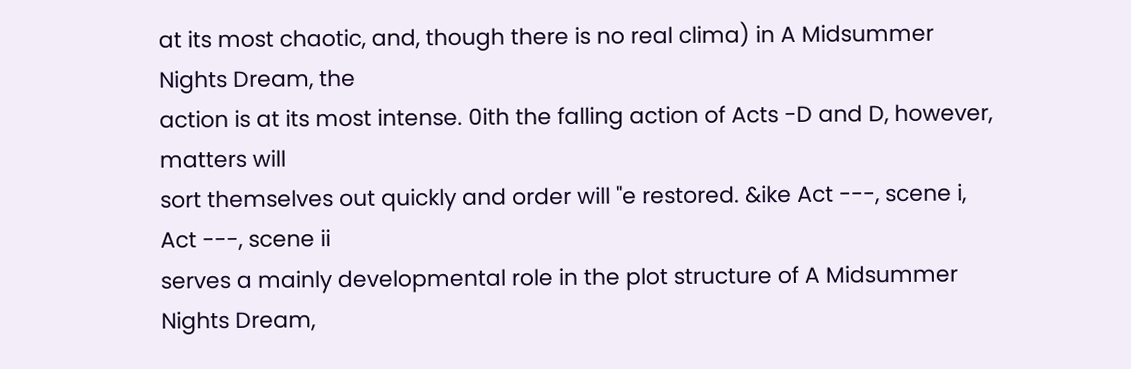at its most chaotic, and, though there is no real clima) in A Midsummer Nights Dream, the
action is at its most intense. 0ith the falling action of Acts -D and D, however, matters will
sort themselves out quickly and order will "e restored. &ike Act ---, scene i, Act ---, scene ii
serves a mainly developmental role in the plot structure of A Midsummer Nights Dream,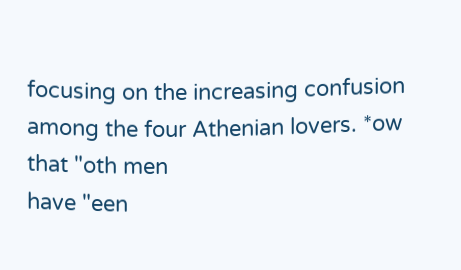focusing on the increasing confusion among the four Athenian lovers. *ow that "oth men
have "een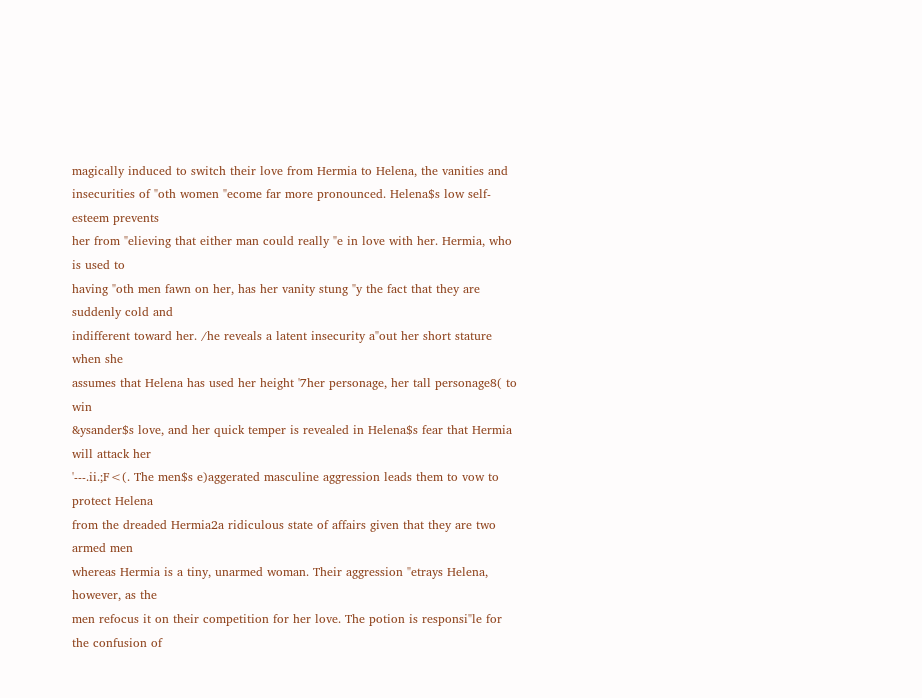magically induced to switch their love from Hermia to Helena, the vanities and
insecurities of "oth women "ecome far more pronounced. Helena$s low self-esteem prevents
her from "elieving that either man could really "e in love with her. Hermia, who is used to
having "oth men fawn on her, has her vanity stung "y the fact that they are suddenly cold and
indifferent toward her. /he reveals a latent insecurity a"out her short stature when she
assumes that Helena has used her height '7her personage, her tall personage8( to win
&ysander$s love, and her quick temper is revealed in Helena$s fear that Hermia will attack her
'---.ii.;F<(. The men$s e)aggerated masculine aggression leads them to vow to protect Helena
from the dreaded Hermia2a ridiculous state of affairs given that they are two armed men
whereas Hermia is a tiny, unarmed woman. Their aggression "etrays Helena, however, as the
men refocus it on their competition for her love. The potion is responsi"le for the confusion of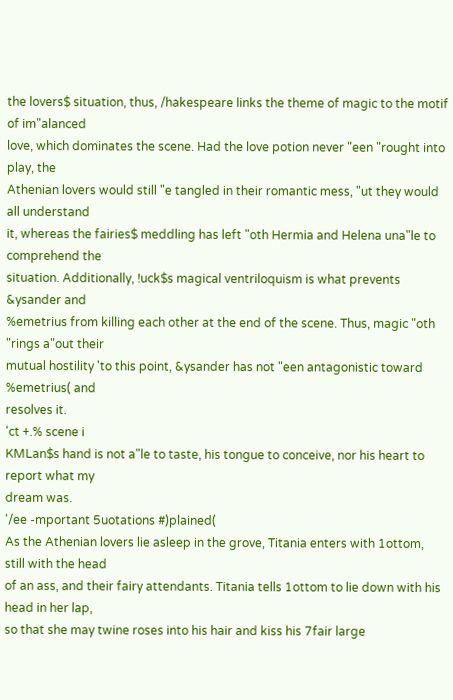the lovers$ situation, thus, /hakespeare links the theme of magic to the motif of im"alanced
love, which dominates the scene. Had the love potion never "een "rought into play, the
Athenian lovers would still "e tangled in their romantic mess, "ut they would all understand
it, whereas the fairies$ meddling has left "oth Hermia and Helena una"le to comprehend the
situation. Additionally, !uck$s magical ventriloquism is what prevents &ysander and
%emetrius from killing each other at the end of the scene. Thus, magic "oth "rings a"out their
mutual hostility 'to this point, &ysander has not "een antagonistic toward %emetrius( and
resolves it.
'ct +.% scene i
KMLan$s hand is not a"le to taste, his tongue to conceive, nor his heart to report what my
dream was.
'/ee -mportant 5uotations #)plained(
As the Athenian lovers lie asleep in the grove, Titania enters with 1ottom, still with the head
of an ass, and their fairy attendants. Titania tells 1ottom to lie down with his head in her lap,
so that she may twine roses into his hair and kiss his 7fair large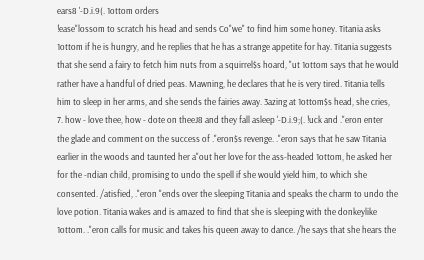ears8 '-D.i.9(. 1ottom orders
!ease"lossom to scratch his head and sends Co"we" to find him some honey. Titania asks
1ottom if he is hungry, and he replies that he has a strange appetite for hay. Titania suggests
that she send a fairy to fetch him nuts from a squirrel$s hoard, "ut 1ottom says that he would
rather have a handful of dried peas. Mawning, he declares that he is very tired. Titania tells
him to sleep in her arms, and she sends the fairies away. 3azing at 1ottom$s head, she cries,
7. how - love thee, how - dote on theeJ8 and they fall asleep '-D.i.9;(. !uck and ."eron enter
the glade and comment on the success of ."eron$s revenge. ."eron says that he saw Titania
earlier in the woods and taunted her a"out her love for the ass-headed 1ottom, he asked her
for the -ndian child, promising to undo the spell if she would yield him, to which she
consented. /atisfied, ."eron "ends over the sleeping Titania and speaks the charm to undo the
love potion. Titania wakes and is amazed to find that she is sleeping with the donkeylike
1ottom. ."eron calls for music and takes his queen away to dance. /he says that she hears the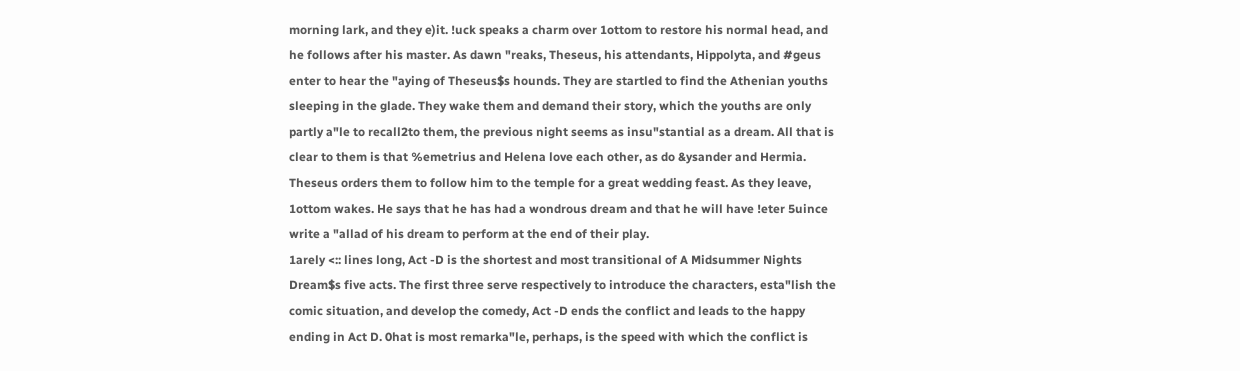morning lark, and they e)it. !uck speaks a charm over 1ottom to restore his normal head, and
he follows after his master. As dawn "reaks, Theseus, his attendants, Hippolyta, and #geus
enter to hear the "aying of Theseus$s hounds. They are startled to find the Athenian youths
sleeping in the glade. They wake them and demand their story, which the youths are only
partly a"le to recall2to them, the previous night seems as insu"stantial as a dream. All that is
clear to them is that %emetrius and Helena love each other, as do &ysander and Hermia.
Theseus orders them to follow him to the temple for a great wedding feast. As they leave,
1ottom wakes. He says that he has had a wondrous dream and that he will have !eter 5uince
write a "allad of his dream to perform at the end of their play.
1arely <:: lines long, Act -D is the shortest and most transitional of A Midsummer Nights
Dream$s five acts. The first three serve respectively to introduce the characters, esta"lish the
comic situation, and develop the comedy, Act -D ends the conflict and leads to the happy
ending in Act D. 0hat is most remarka"le, perhaps, is the speed with which the conflict is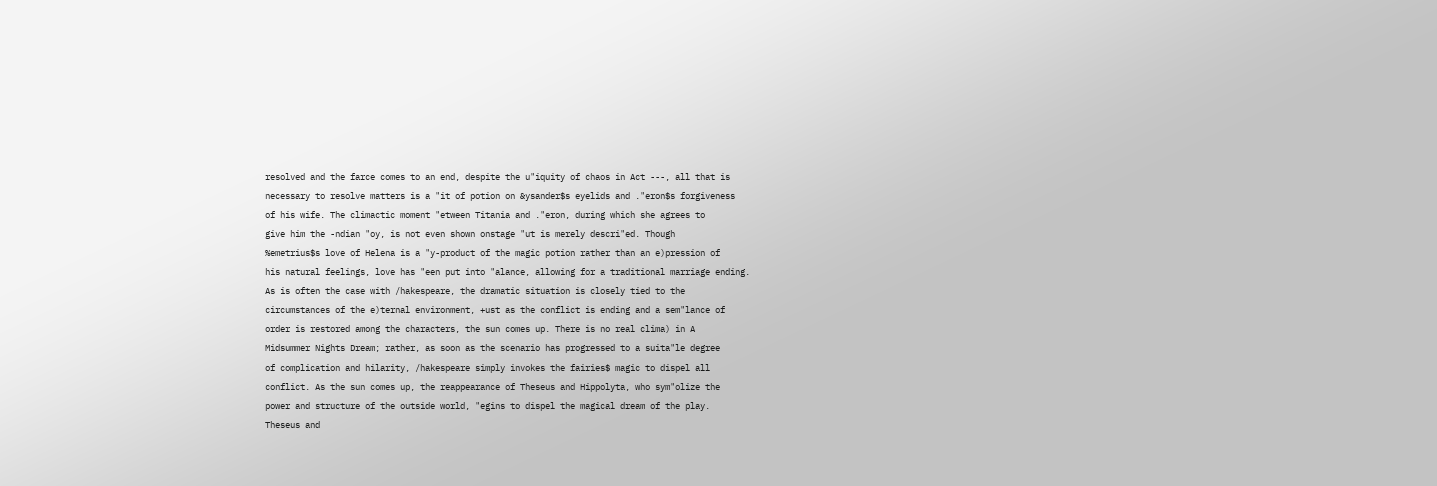resolved and the farce comes to an end, despite the u"iquity of chaos in Act ---, all that is
necessary to resolve matters is a "it of potion on &ysander$s eyelids and ."eron$s forgiveness
of his wife. The climactic moment "etween Titania and ."eron, during which she agrees to
give him the -ndian "oy, is not even shown onstage "ut is merely descri"ed. Though
%emetrius$s love of Helena is a "y-product of the magic potion rather than an e)pression of
his natural feelings, love has "een put into "alance, allowing for a traditional marriage ending.
As is often the case with /hakespeare, the dramatic situation is closely tied to the
circumstances of the e)ternal environment, +ust as the conflict is ending and a sem"lance of
order is restored among the characters, the sun comes up. There is no real clima) in A
Midsummer Nights Dream; rather, as soon as the scenario has progressed to a suita"le degree
of complication and hilarity, /hakespeare simply invokes the fairies$ magic to dispel all
conflict. As the sun comes up, the reappearance of Theseus and Hippolyta, who sym"olize the
power and structure of the outside world, "egins to dispel the magical dream of the play.
Theseus and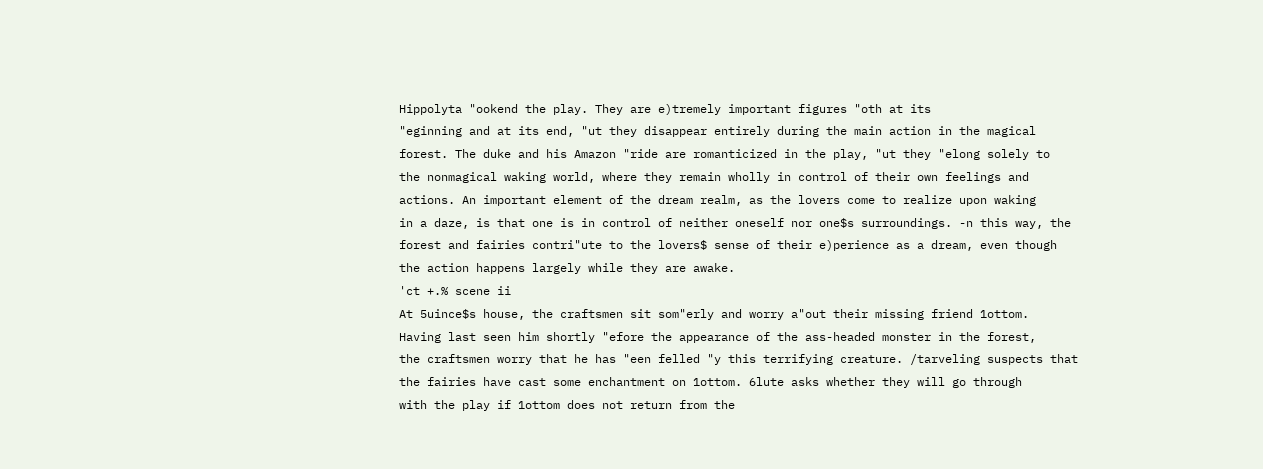Hippolyta "ookend the play. They are e)tremely important figures "oth at its
"eginning and at its end, "ut they disappear entirely during the main action in the magical
forest. The duke and his Amazon "ride are romanticized in the play, "ut they "elong solely to
the nonmagical waking world, where they remain wholly in control of their own feelings and
actions. An important element of the dream realm, as the lovers come to realize upon waking
in a daze, is that one is in control of neither oneself nor one$s surroundings. -n this way, the
forest and fairies contri"ute to the lovers$ sense of their e)perience as a dream, even though
the action happens largely while they are awake.
'ct +.% scene ii
At 5uince$s house, the craftsmen sit som"erly and worry a"out their missing friend 1ottom.
Having last seen him shortly "efore the appearance of the ass-headed monster in the forest,
the craftsmen worry that he has "een felled "y this terrifying creature. /tarveling suspects that
the fairies have cast some enchantment on 1ottom. 6lute asks whether they will go through
with the play if 1ottom does not return from the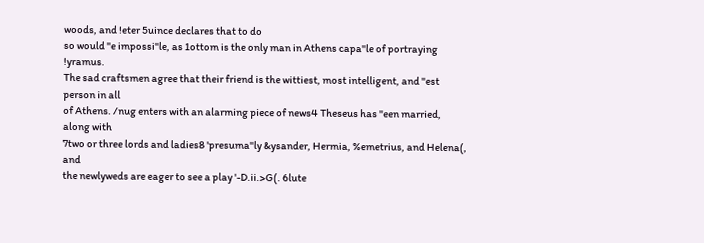woods, and !eter 5uince declares that to do
so would "e impossi"le, as 1ottom is the only man in Athens capa"le of portraying !yramus.
The sad craftsmen agree that their friend is the wittiest, most intelligent, and "est person in all
of Athens. /nug enters with an alarming piece of news4 Theseus has "een married, along with
7two or three lords and ladies8 'presuma"ly &ysander, Hermia, %emetrius, and Helena(, and
the newlyweds are eager to see a play '-D.ii.>G(. 6lute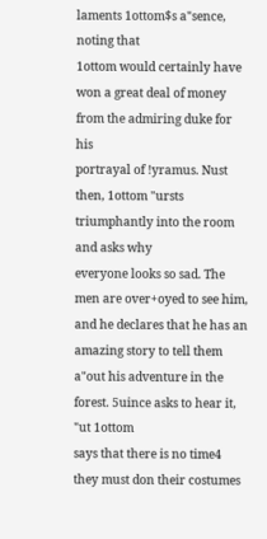laments 1ottom$s a"sence, noting that
1ottom would certainly have won a great deal of money from the admiring duke for his
portrayal of !yramus. Nust then, 1ottom "ursts triumphantly into the room and asks why
everyone looks so sad. The men are over+oyed to see him, and he declares that he has an
amazing story to tell them a"out his adventure in the forest. 5uince asks to hear it, "ut 1ottom
says that there is no time4 they must don their costumes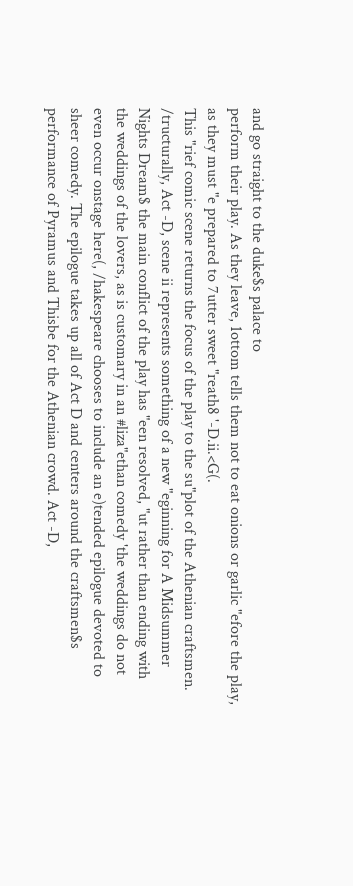and go straight to the duke$s palace to
perform their play. As they leave, 1ottom tells them not to eat onions or garlic "efore the play,
as they must "e prepared to 7utter sweet "reath8 '-D.ii.<G(.
This "rief comic scene returns the focus of the play to the su"plot of the Athenian craftsmen.
/tructurally, Act -D, scene ii represents something of a new "eginning for A Midsummer
Nights Dream$ the main conflict of the play has "een resolved, "ut rather than ending with
the weddings of the lovers, as is customary in an #liza"ethan comedy 'the weddings do not
even occur onstage here(, /hakespeare chooses to include an e)tended epilogue devoted to
sheer comedy. The epilogue takes up all of Act D and centers around the craftsmen$s
performance of Pyramus and Thisbe for the Athenian crowd. Act -D,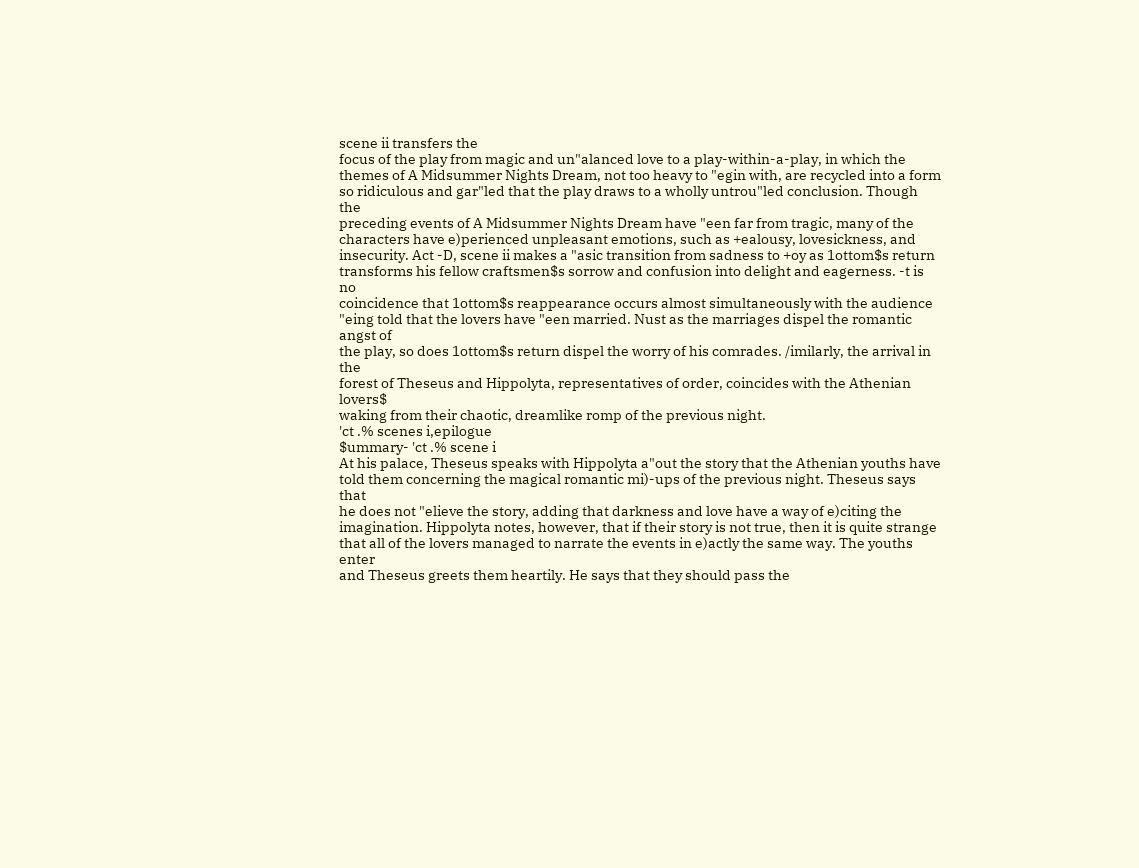scene ii transfers the
focus of the play from magic and un"alanced love to a play-within-a-play, in which the
themes of A Midsummer Nights Dream, not too heavy to "egin with, are recycled into a form
so ridiculous and gar"led that the play draws to a wholly untrou"led conclusion. Though the
preceding events of A Midsummer Nights Dream have "een far from tragic, many of the
characters have e)perienced unpleasant emotions, such as +ealousy, lovesickness, and
insecurity. Act -D, scene ii makes a "asic transition from sadness to +oy as 1ottom$s return
transforms his fellow craftsmen$s sorrow and confusion into delight and eagerness. -t is no
coincidence that 1ottom$s reappearance occurs almost simultaneously with the audience
"eing told that the lovers have "een married. Nust as the marriages dispel the romantic angst of
the play, so does 1ottom$s return dispel the worry of his comrades. /imilarly, the arrival in the
forest of Theseus and Hippolyta, representatives of order, coincides with the Athenian lovers$
waking from their chaotic, dreamlike romp of the previous night.
'ct .% scenes i,epilogue
$ummary- 'ct .% scene i
At his palace, Theseus speaks with Hippolyta a"out the story that the Athenian youths have
told them concerning the magical romantic mi)-ups of the previous night. Theseus says that
he does not "elieve the story, adding that darkness and love have a way of e)citing the
imagination. Hippolyta notes, however, that if their story is not true, then it is quite strange
that all of the lovers managed to narrate the events in e)actly the same way. The youths enter
and Theseus greets them heartily. He says that they should pass the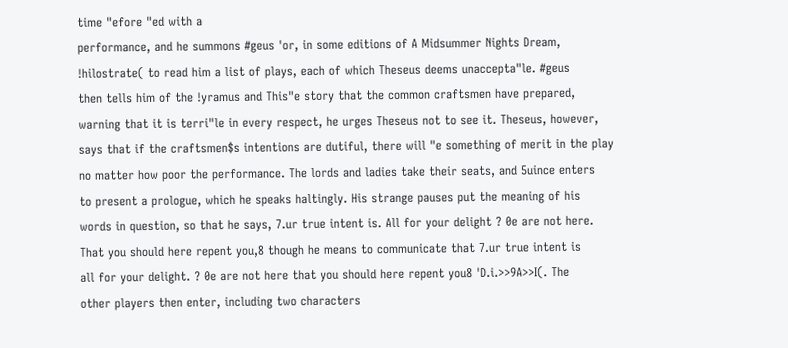time "efore "ed with a
performance, and he summons #geus 'or, in some editions of A Midsummer Nights Dream,
!hilostrate( to read him a list of plays, each of which Theseus deems unaccepta"le. #geus
then tells him of the !yramus and This"e story that the common craftsmen have prepared,
warning that it is terri"le in every respect, he urges Theseus not to see it. Theseus, however,
says that if the craftsmen$s intentions are dutiful, there will "e something of merit in the play
no matter how poor the performance. The lords and ladies take their seats, and 5uince enters
to present a prologue, which he speaks haltingly. His strange pauses put the meaning of his
words in question, so that he says, 7.ur true intent is. All for your delight ? 0e are not here.
That you should here repent you,8 though he means to communicate that 7.ur true intent is
all for your delight. ? 0e are not here that you should here repent you8 'D.i.>>9A>>I(. The
other players then enter, including two characters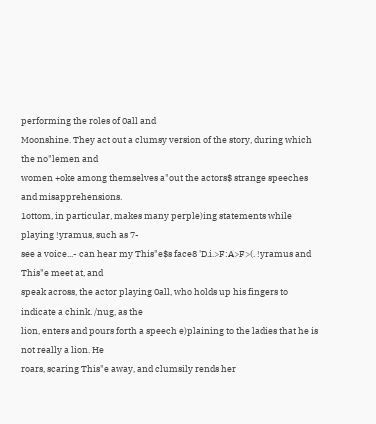performing the roles of 0all and
Moonshine. They act out a clumsy version of the story, during which the no"lemen and
women +oke among themselves a"out the actors$ strange speeches and misapprehensions.
1ottom, in particular, makes many perple)ing statements while playing !yramus, such as 7-
see a voice...- can hear my This"e$s face8 'D.i.>F:A>F>(. !yramus and This"e meet at, and
speak across, the actor playing 0all, who holds up his fingers to indicate a chink. /nug, as the
lion, enters and pours forth a speech e)plaining to the ladies that he is not really a lion. He
roars, scaring This"e away, and clumsily rends her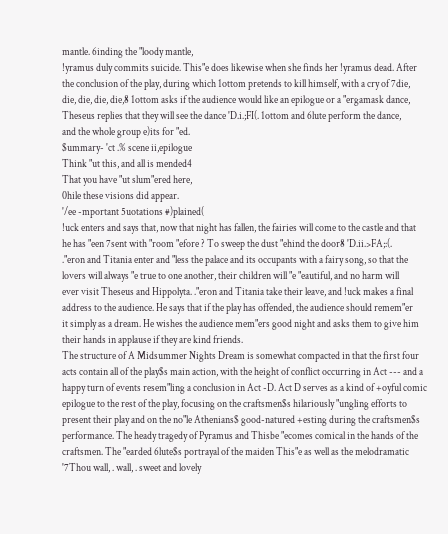mantle. 6inding the "loody mantle,
!yramus duly commits suicide. This"e does likewise when she finds her !yramus dead. After
the conclusion of the play, during which 1ottom pretends to kill himself, with a cry of 7die,
die, die, die, die,8 1ottom asks if the audience would like an epilogue or a "ergamask dance,
Theseus replies that they will see the dance 'D.i.;FI(. 1ottom and 6lute perform the dance,
and the whole group e)its for "ed.
$ummary- 'ct .% scene ii,epilogue
Think "ut this, and all is mended4
That you have "ut slum"ered here,
0hile these visions did appear.
'/ee -mportant 5uotations #)plained(
!uck enters and says that, now that night has fallen, the fairies will come to the castle and that
he has "een 7sent with "room "efore ? To sweep the dust "ehind the door8 'D.ii.>FA;:(.
."eron and Titania enter and "less the palace and its occupants with a fairy song, so that the
lovers will always "e true to one another, their children will "e "eautiful, and no harm will
ever visit Theseus and Hippolyta. ."eron and Titania take their leave, and !uck makes a final
address to the audience. He says that if the play has offended, the audience should remem"er
it simply as a dream. He wishes the audience mem"ers good night and asks them to give him
their hands in applause if they are kind friends.
The structure of A Midsummer Nights Dream is somewhat compacted in that the first four
acts contain all of the play$s main action, with the height of conflict occurring in Act --- and a
happy turn of events resem"ling a conclusion in Act -D. Act D serves as a kind of +oyful comic
epilogue to the rest of the play, focusing on the craftsmen$s hilariously "ungling efforts to
present their play and on the no"le Athenians$ good-natured +esting during the craftsmen$s
performance. The heady tragedy of Pyramus and Thisbe "ecomes comical in the hands of the
craftsmen. The "earded 6lute$s portrayal of the maiden This"e as well as the melodramatic
'7Thou wall, . wall, . sweet and lovely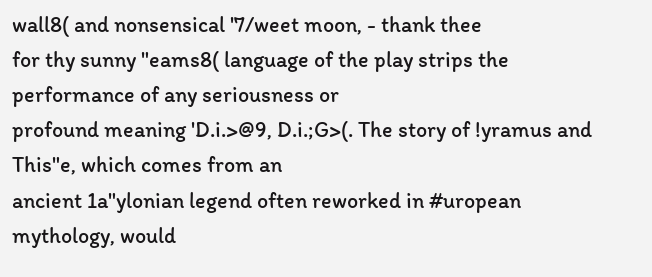wall8( and nonsensical '7/weet moon, - thank thee
for thy sunny "eams8( language of the play strips the performance of any seriousness or
profound meaning 'D.i.>@9, D.i.;G>(. The story of !yramus and This"e, which comes from an
ancient 1a"ylonian legend often reworked in #uropean mythology, would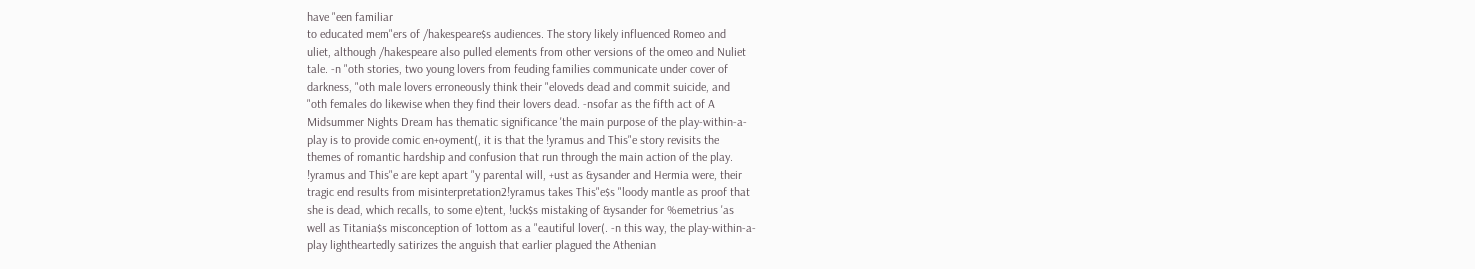have "een familiar
to educated mem"ers of /hakespeare$s audiences. The story likely influenced Romeo and
uliet, although /hakespeare also pulled elements from other versions of the omeo and Nuliet
tale. -n "oth stories, two young lovers from feuding families communicate under cover of
darkness, "oth male lovers erroneously think their "eloveds dead and commit suicide, and
"oth females do likewise when they find their lovers dead. -nsofar as the fifth act of A
Midsummer Nights Dream has thematic significance 'the main purpose of the play-within-a-
play is to provide comic en+oyment(, it is that the !yramus and This"e story revisits the
themes of romantic hardship and confusion that run through the main action of the play.
!yramus and This"e are kept apart "y parental will, +ust as &ysander and Hermia were, their
tragic end results from misinterpretation2!yramus takes This"e$s "loody mantle as proof that
she is dead, which recalls, to some e)tent, !uck$s mistaking of &ysander for %emetrius 'as
well as Titania$s misconception of 1ottom as a "eautiful lover(. -n this way, the play-within-a-
play lightheartedly satirizes the anguish that earlier plagued the Athenian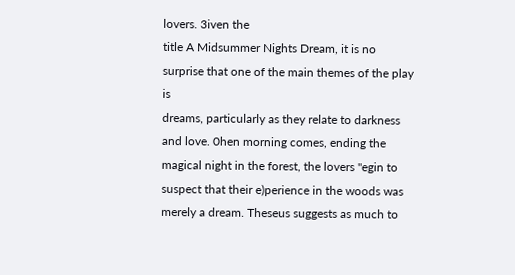lovers. 3iven the
title A Midsummer Nights Dream, it is no surprise that one of the main themes of the play is
dreams, particularly as they relate to darkness and love. 0hen morning comes, ending the
magical night in the forest, the lovers "egin to suspect that their e)perience in the woods was
merely a dream. Theseus suggests as much to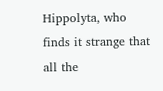Hippolyta, who finds it strange that all the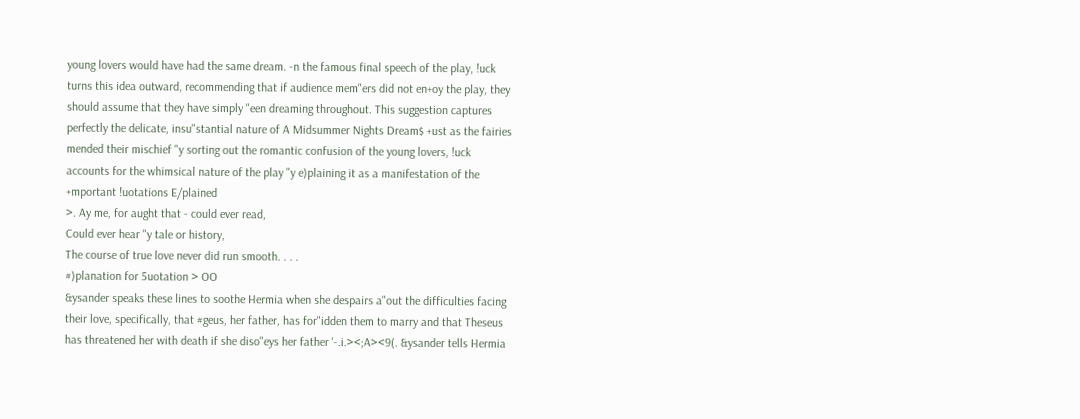young lovers would have had the same dream. -n the famous final speech of the play, !uck
turns this idea outward, recommending that if audience mem"ers did not en+oy the play, they
should assume that they have simply "een dreaming throughout. This suggestion captures
perfectly the delicate, insu"stantial nature of A Midsummer Nights Dream$ +ust as the fairies
mended their mischief "y sorting out the romantic confusion of the young lovers, !uck
accounts for the whimsical nature of the play "y e)plaining it as a manifestation of the
+mportant !uotations E/plained
>. Ay me, for aught that - could ever read,
Could ever hear "y tale or history,
The course of true love never did run smooth. . . .
#)planation for 5uotation > OO
&ysander speaks these lines to soothe Hermia when she despairs a"out the difficulties facing
their love, specifically, that #geus, her father, has for"idden them to marry and that Theseus
has threatened her with death if she diso"eys her father '-.i.><;A><9(. &ysander tells Hermia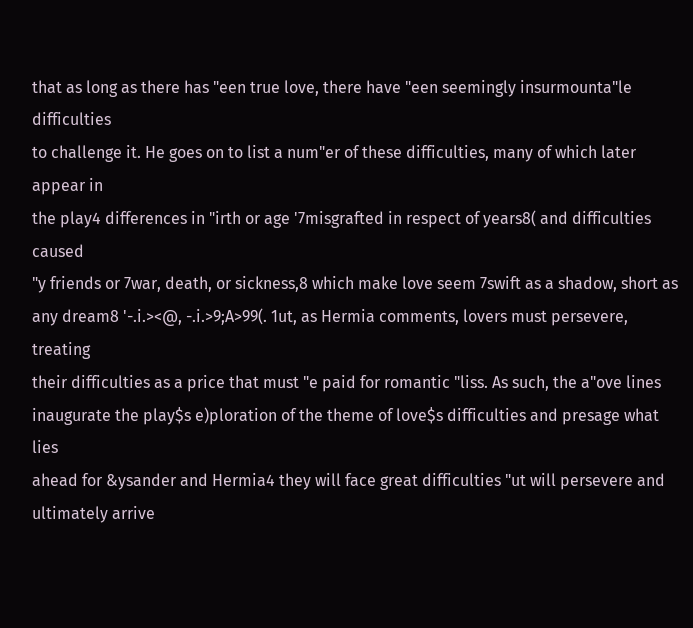that as long as there has "een true love, there have "een seemingly insurmounta"le difficulties
to challenge it. He goes on to list a num"er of these difficulties, many of which later appear in
the play4 differences in "irth or age '7misgrafted in respect of years8( and difficulties caused
"y friends or 7war, death, or sickness,8 which make love seem 7swift as a shadow, short as
any dream8 '-.i.><@, -.i.>9;A>99(. 1ut, as Hermia comments, lovers must persevere, treating
their difficulties as a price that must "e paid for romantic "liss. As such, the a"ove lines
inaugurate the play$s e)ploration of the theme of love$s difficulties and presage what lies
ahead for &ysander and Hermia4 they will face great difficulties "ut will persevere and
ultimately arrive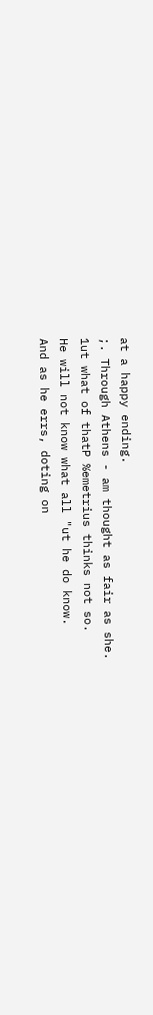at a happy ending.
;. Through Athens - am thought as fair as she.
1ut what of thatP %emetrius thinks not so.
He will not know what all "ut he do know.
And as he errs, doting on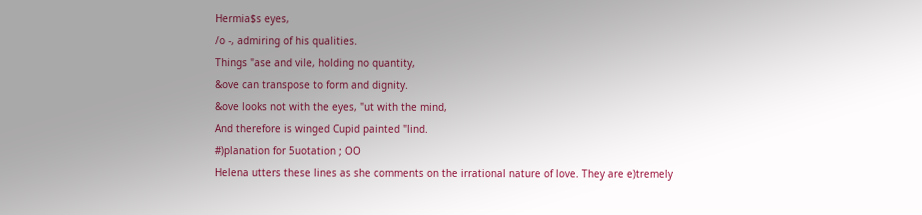Hermia$s eyes,
/o -, admiring of his qualities.
Things "ase and vile, holding no quantity,
&ove can transpose to form and dignity.
&ove looks not with the eyes, "ut with the mind,
And therefore is winged Cupid painted "lind.
#)planation for 5uotation ; OO
Helena utters these lines as she comments on the irrational nature of love. They are e)tremely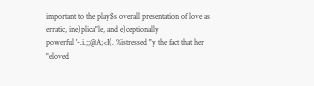important to the play$s overall presentation of love as erratic, ine)plica"le, and e)ceptionally
powerful '-.i.;;@A;<I(. %istressed "y the fact that her "eloved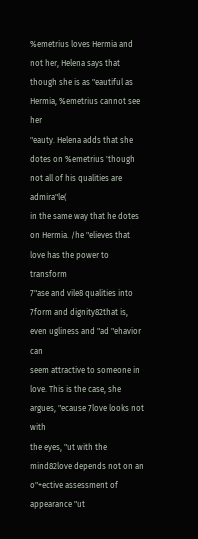%emetrius loves Hermia and
not her, Helena says that though she is as "eautiful as Hermia, %emetrius cannot see her
"eauty. Helena adds that she dotes on %emetrius 'though not all of his qualities are admira"le(
in the same way that he dotes on Hermia. /he "elieves that love has the power to transform
7"ase and vile8 qualities into 7form and dignity82that is, even ugliness and "ad "ehavior can
seem attractive to someone in love. This is the case, she argues, "ecause 7love looks not with
the eyes, "ut with the mind82love depends not on an o"+ective assessment of appearance "ut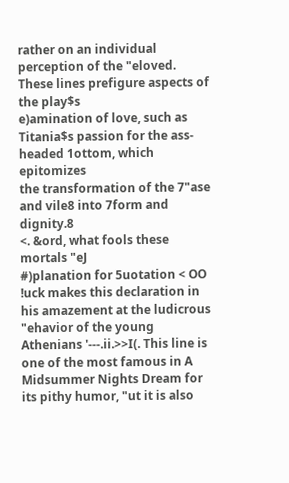rather on an individual perception of the "eloved. These lines prefigure aspects of the play$s
e)amination of love, such as Titania$s passion for the ass-headed 1ottom, which epitomizes
the transformation of the 7"ase and vile8 into 7form and dignity.8
<. &ord, what fools these mortals "eJ
#)planation for 5uotation < OO
!uck makes this declaration in his amazement at the ludicrous "ehavior of the young
Athenians '---.ii.>>I(. This line is one of the most famous in A Midsummer Nights Dream for
its pithy humor, "ut it is also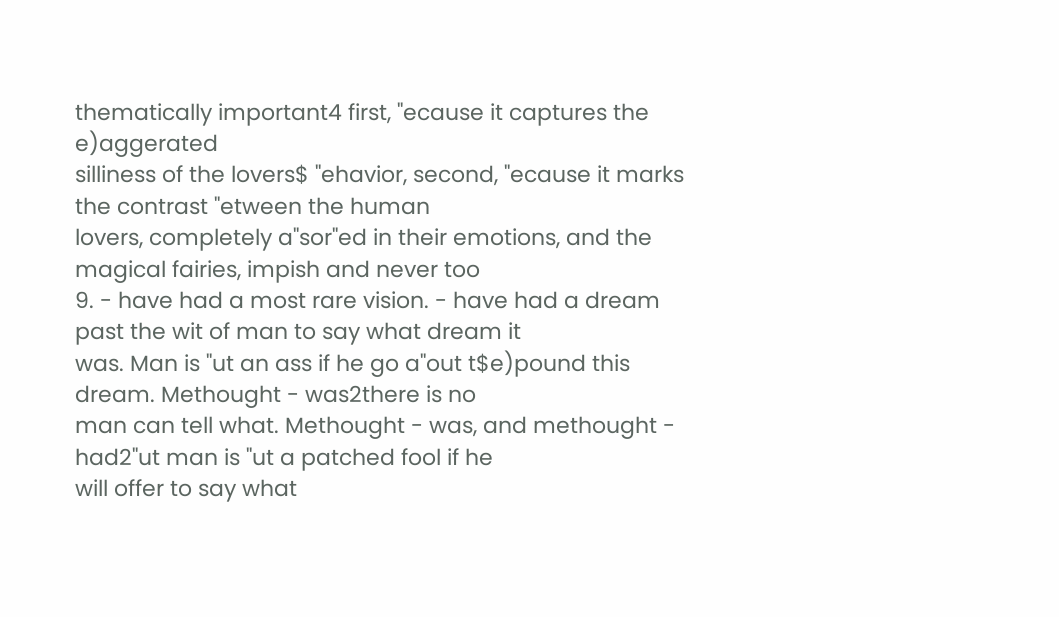thematically important4 first, "ecause it captures the e)aggerated
silliness of the lovers$ "ehavior, second, "ecause it marks the contrast "etween the human
lovers, completely a"sor"ed in their emotions, and the magical fairies, impish and never too
9. - have had a most rare vision. - have had a dream past the wit of man to say what dream it
was. Man is "ut an ass if he go a"out t$e)pound this dream. Methought - was2there is no
man can tell what. Methought - was, and methought - had2"ut man is "ut a patched fool if he
will offer to say what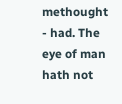methought - had. The eye of man hath not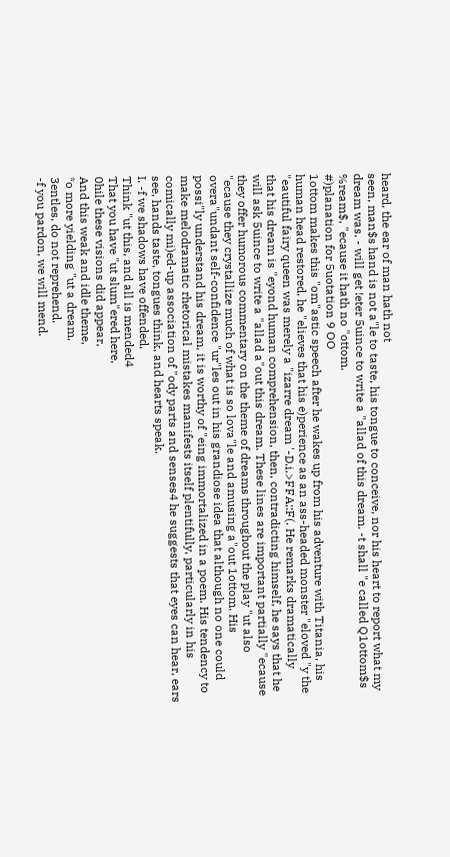heard, the ear of man hath not
seen, man$s hand is not a"le to taste, his tongue to conceive, nor his heart to report what my
dream was. - will get !eter 5uince to write a "allad of this dream. -t shall "e called Q1ottom$s
%ream$, "ecause it hath no "ottom.
#)planation for 5uotation 9 OO
1ottom makes this "om"astic speech after he wakes up from his adventure with Titania, his
human head restored, he "elieves that his e)perience as an ass-headed monster "eloved "y the
"eautiful fairy queen was merely a "izarre dream '-D.i.>FFA;:F(. He remarks dramatically
that his dream is "eyond human comprehension, then, contradicting himself, he says that he
will ask 5uince to write a "allad a"out this dream. These lines are important partially "ecause
they offer humorous commentary on the theme of dreams throughout the play "ut also
"ecause they crystallize much of what is so lova"le and amusing a"out 1ottom. His
overa"undant self-confidence "ur"les out in his grandiose idea that although no one could
possi"ly understand his dream, it is worthy of "eing immortalized in a poem. His tendency to
make melodramatic rhetorical mistakes manifests itself plentifully, particularly in his
comically mi)ed-up association of "ody parts and senses4 he suggests that eyes can hear, ears
see, hands taste, tongues think, and hearts speak.
I. -f we shadows have offended,
Think "ut this, and all is mended4
That you have "ut slum"ered here,
0hile these visions did appear,
And this weak and idle theme,
*o more yielding "ut a dream,
3entles, do not reprehend.
-f you pardon, we will mend.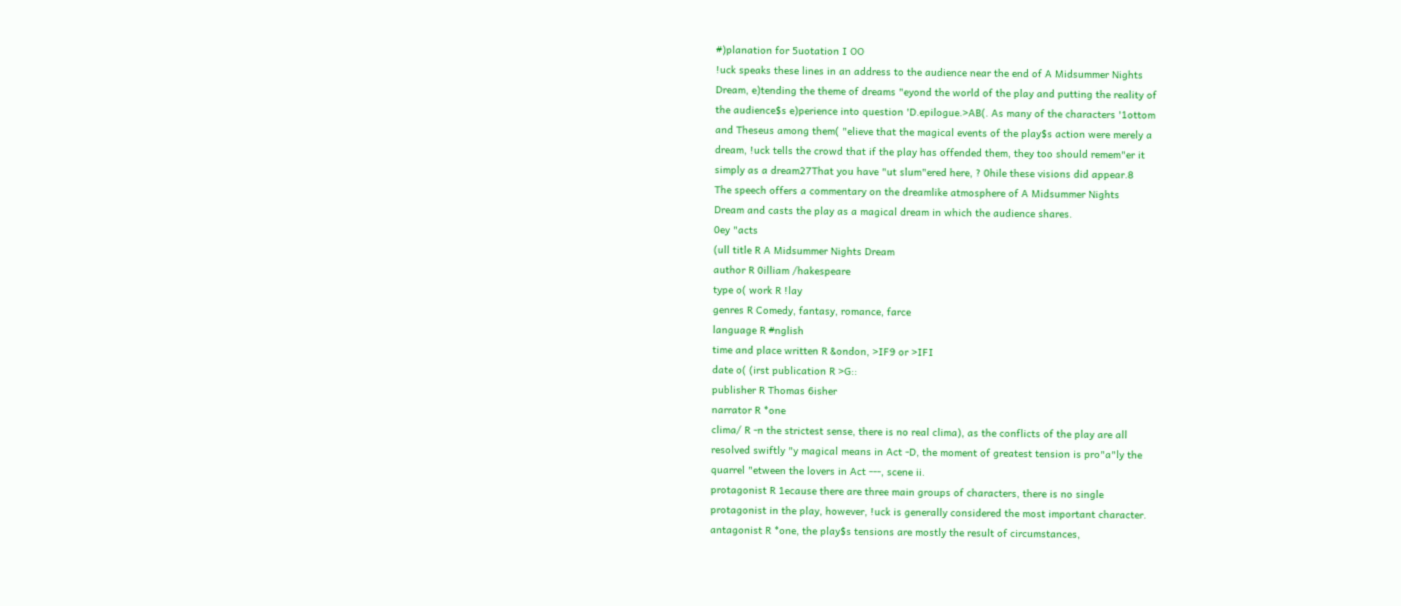#)planation for 5uotation I OO
!uck speaks these lines in an address to the audience near the end of A Midsummer Nights
Dream, e)tending the theme of dreams "eyond the world of the play and putting the reality of
the audience$s e)perience into question 'D.epilogue.>AB(. As many of the characters '1ottom
and Theseus among them( "elieve that the magical events of the play$s action were merely a
dream, !uck tells the crowd that if the play has offended them, they too should remem"er it
simply as a dream27That you have "ut slum"ered here, ? 0hile these visions did appear.8
The speech offers a commentary on the dreamlike atmosphere of A Midsummer Nights
Dream and casts the play as a magical dream in which the audience shares.
0ey "acts
(ull title R A Midsummer Nights Dream
author R 0illiam /hakespeare
type o( work R !lay
genres R Comedy, fantasy, romance, farce
language R #nglish
time and place written R &ondon, >IF9 or >IFI
date o( (irst publication R >G::
publisher R Thomas 6isher
narrator R *one
clima/ R -n the strictest sense, there is no real clima), as the conflicts of the play are all
resolved swiftly "y magical means in Act -D, the moment of greatest tension is pro"a"ly the
quarrel "etween the lovers in Act ---, scene ii.
protagonist R 1ecause there are three main groups of characters, there is no single
protagonist in the play, however, !uck is generally considered the most important character.
antagonist R *one, the play$s tensions are mostly the result of circumstances,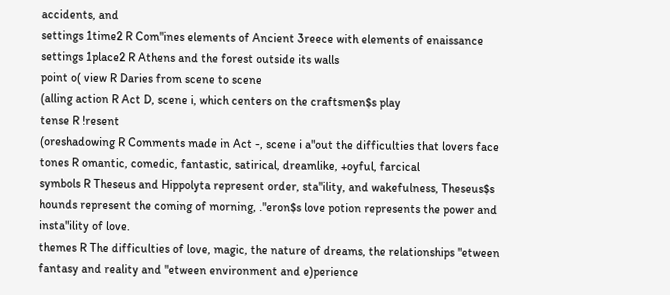accidents, and
settings 1time2 R Com"ines elements of Ancient 3reece with elements of enaissance
settings 1place2 R Athens and the forest outside its walls
point o( view R Daries from scene to scene
(alling action R Act D, scene i, which centers on the craftsmen$s play
tense R !resent
(oreshadowing R Comments made in Act -, scene i a"out the difficulties that lovers face
tones R omantic, comedic, fantastic, satirical, dreamlike, +oyful, farcical
symbols R Theseus and Hippolyta represent order, sta"ility, and wakefulness, Theseus$s
hounds represent the coming of morning, ."eron$s love potion represents the power and
insta"ility of love.
themes R The difficulties of love, magic, the nature of dreams, the relationships "etween
fantasy and reality and "etween environment and e)perience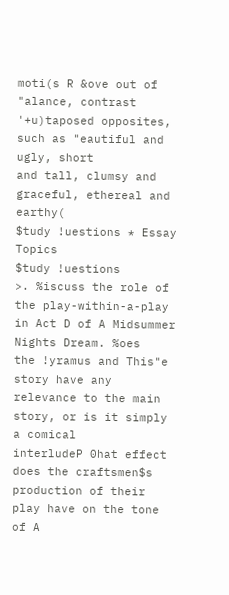moti(s R &ove out of "alance, contrast '+u)taposed opposites, such as "eautiful and ugly, short
and tall, clumsy and graceful, ethereal and earthy(
$tudy !uestions * Essay Topics
$tudy !uestions
>. %iscuss the role of the play-within-a-play in Act D of A Midsummer Nights Dream. %oes
the !yramus and This"e story have any relevance to the main story, or is it simply a comical
interludeP 0hat effect does the craftsmen$s production of their play have on the tone of A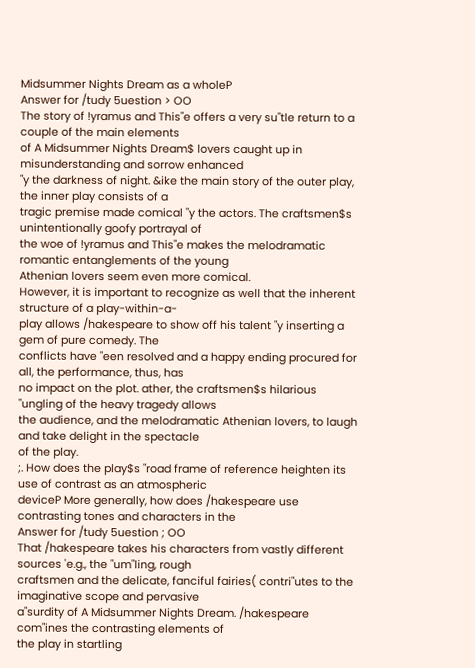Midsummer Nights Dream as a wholeP
Answer for /tudy 5uestion > OO
The story of !yramus and This"e offers a very su"tle return to a couple of the main elements
of A Midsummer Nights Dream$ lovers caught up in misunderstanding and sorrow enhanced
"y the darkness of night. &ike the main story of the outer play, the inner play consists of a
tragic premise made comical "y the actors. The craftsmen$s unintentionally goofy portrayal of
the woe of !yramus and This"e makes the melodramatic romantic entanglements of the young
Athenian lovers seem even more comical.
However, it is important to recognize as well that the inherent structure of a play-within-a-
play allows /hakespeare to show off his talent "y inserting a gem of pure comedy. The
conflicts have "een resolved and a happy ending procured for all, the performance, thus, has
no impact on the plot. ather, the craftsmen$s hilarious "ungling of the heavy tragedy allows
the audience, and the melodramatic Athenian lovers, to laugh and take delight in the spectacle
of the play.
;. How does the play$s "road frame of reference heighten its use of contrast as an atmospheric
deviceP More generally, how does /hakespeare use contrasting tones and characters in the
Answer for /tudy 5uestion ; OO
That /hakespeare takes his characters from vastly different sources 'e.g., the "um"ling, rough
craftsmen and the delicate, fanciful fairies( contri"utes to the imaginative scope and pervasive
a"surdity of A Midsummer Nights Dream. /hakespeare com"ines the contrasting elements of
the play in startling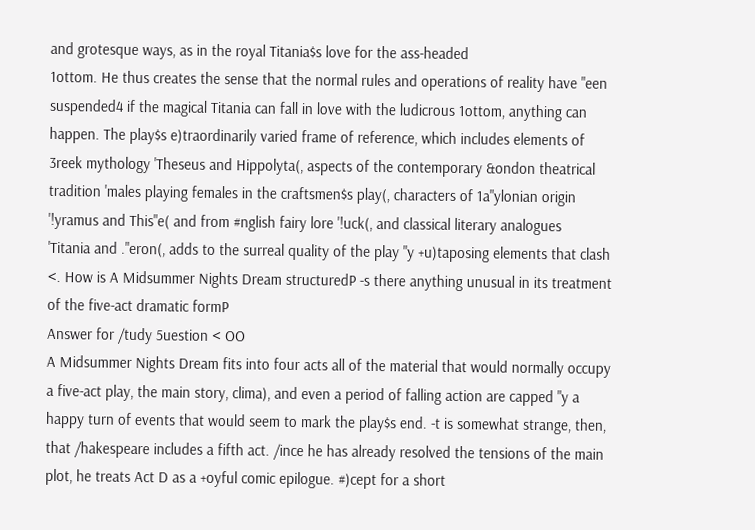and grotesque ways, as in the royal Titania$s love for the ass-headed
1ottom. He thus creates the sense that the normal rules and operations of reality have "een
suspended4 if the magical Titania can fall in love with the ludicrous 1ottom, anything can
happen. The play$s e)traordinarily varied frame of reference, which includes elements of
3reek mythology 'Theseus and Hippolyta(, aspects of the contemporary &ondon theatrical
tradition 'males playing females in the craftsmen$s play(, characters of 1a"ylonian origin
'!yramus and This"e( and from #nglish fairy lore '!uck(, and classical literary analogues
'Titania and ."eron(, adds to the surreal quality of the play "y +u)taposing elements that clash
<. How is A Midsummer Nights Dream structuredP -s there anything unusual in its treatment
of the five-act dramatic formP
Answer for /tudy 5uestion < OO
A Midsummer Nights Dream fits into four acts all of the material that would normally occupy
a five-act play, the main story, clima), and even a period of falling action are capped "y a
happy turn of events that would seem to mark the play$s end. -t is somewhat strange, then,
that /hakespeare includes a fifth act. /ince he has already resolved the tensions of the main
plot, he treats Act D as a +oyful comic epilogue. #)cept for a short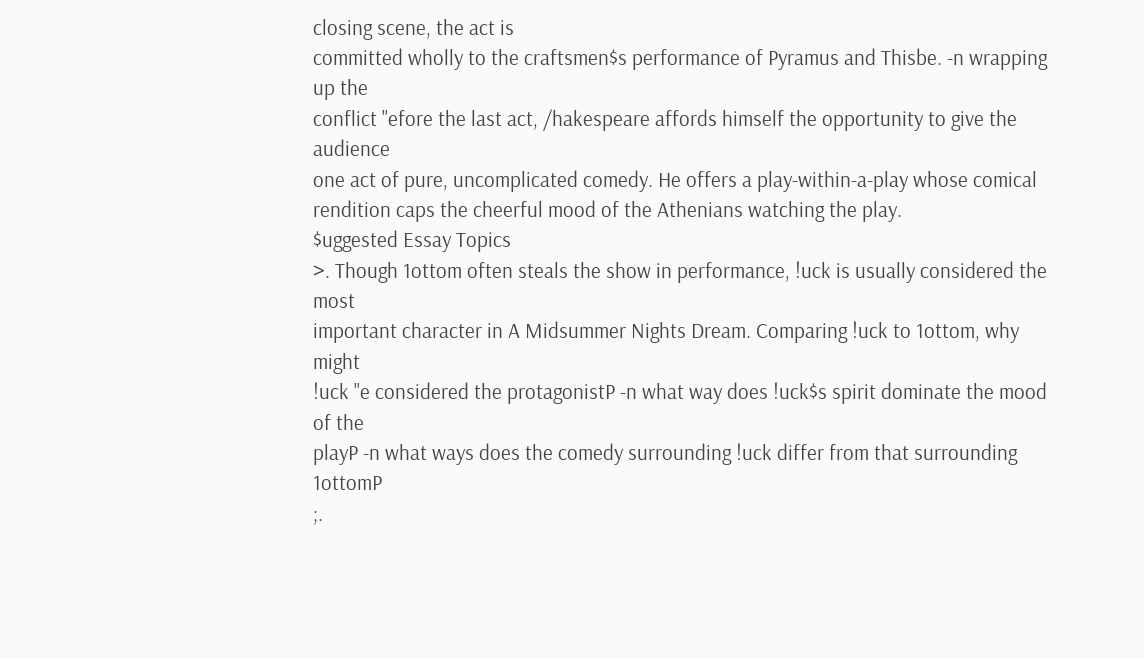closing scene, the act is
committed wholly to the craftsmen$s performance of Pyramus and Thisbe. -n wrapping up the
conflict "efore the last act, /hakespeare affords himself the opportunity to give the audience
one act of pure, uncomplicated comedy. He offers a play-within-a-play whose comical
rendition caps the cheerful mood of the Athenians watching the play.
$uggested Essay Topics
>. Though 1ottom often steals the show in performance, !uck is usually considered the most
important character in A Midsummer Nights Dream. Comparing !uck to 1ottom, why might
!uck "e considered the protagonistP -n what way does !uck$s spirit dominate the mood of the
playP -n what ways does the comedy surrounding !uck differ from that surrounding 1ottomP
;.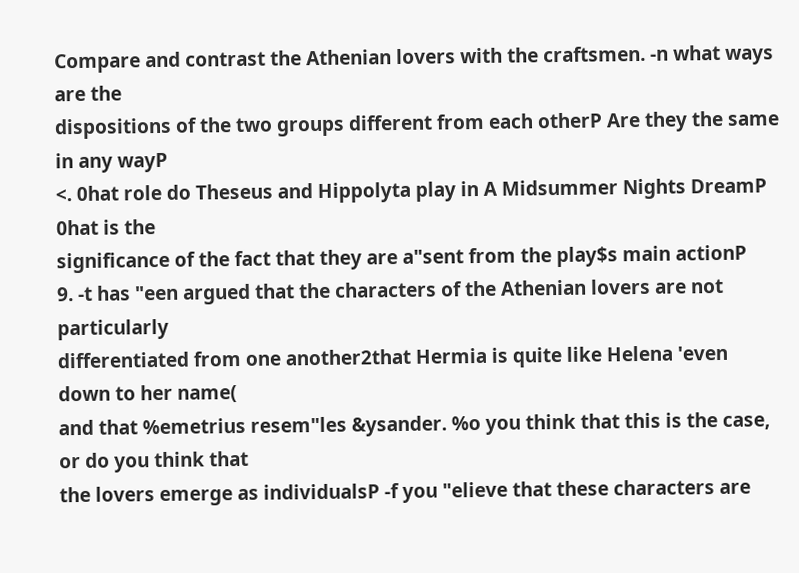Compare and contrast the Athenian lovers with the craftsmen. -n what ways are the
dispositions of the two groups different from each otherP Are they the same in any wayP
<. 0hat role do Theseus and Hippolyta play in A Midsummer Nights DreamP 0hat is the
significance of the fact that they are a"sent from the play$s main actionP
9. -t has "een argued that the characters of the Athenian lovers are not particularly
differentiated from one another2that Hermia is quite like Helena 'even down to her name(
and that %emetrius resem"les &ysander. %o you think that this is the case, or do you think that
the lovers emerge as individualsP -f you "elieve that these characters are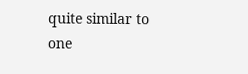quite similar to one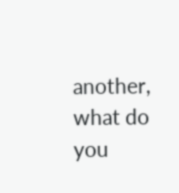another, what do you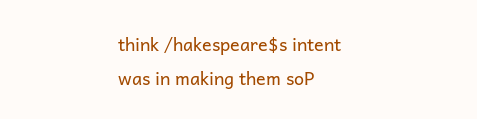think /hakespeare$s intent was in making them soP